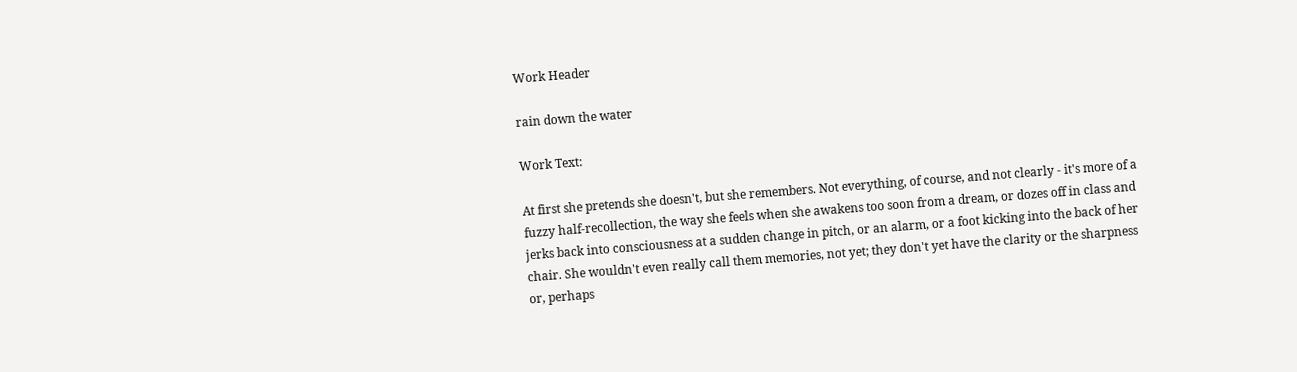Work Header

rain down the water

Work Text:

At first she pretends she doesn't, but she remembers. Not everything, of course, and not clearly - it's more of a fuzzy half-recollection, the way she feels when she awakens too soon from a dream, or dozes off in class and jerks back into consciousness at a sudden change in pitch, or an alarm, or a foot kicking into the back of her chair. She wouldn't even really call them memories, not yet; they don't yet have the clarity or the sharpness or, perhaps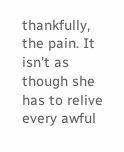thankfully, the pain. It isn't as though she has to relive every awful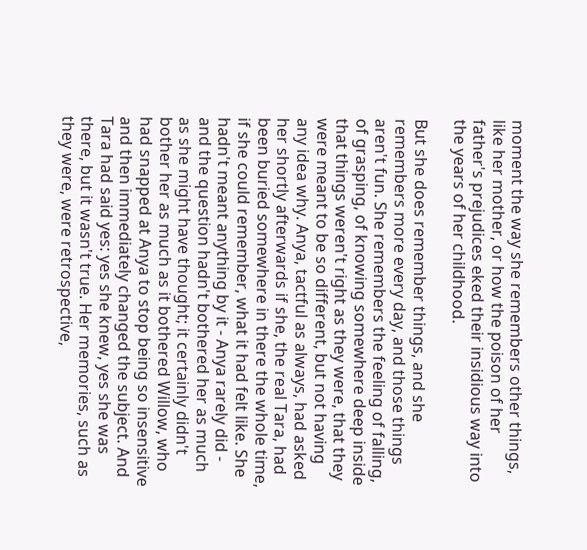moment the way she remembers other things, like her mother, or how the poison of her father's prejudices eked their insidious way into the years of her childhood.

But she does remember things, and she remembers more every day, and those things aren't fun. She remembers the feeling of falling, of grasping, of knowing somewhere deep inside that things weren't right as they were, that they were meant to be so different, but not having any idea why. Anya, tactful as always, had asked her shortly afterwards if she, the real Tara, had been buried somewhere in there the whole time, if she could remember, what it had felt like. She hadn't meant anything by it - Anya rarely did - and the question hadn't bothered her as much as she might have thought; it certainly didn't bother her as much as it bothered Willow, who had snapped at Anya to stop being so insensitive and then immediately changed the subject. And Tara had said yes: yes she knew, yes she was there, but it wasn't true. Her memories, such as they were, were retrospective,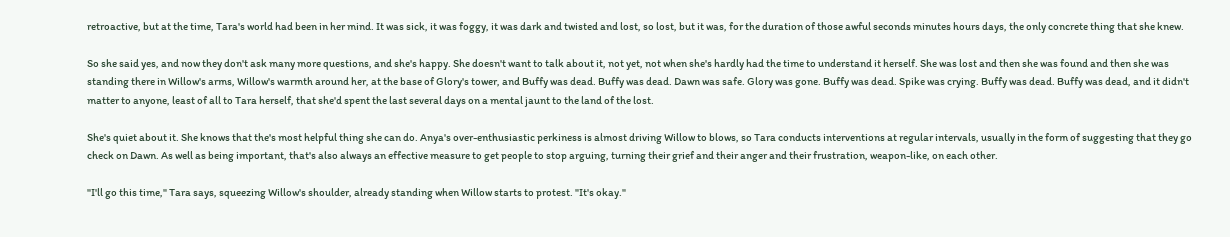retroactive, but at the time, Tara's world had been in her mind. It was sick, it was foggy, it was dark and twisted and lost, so lost, but it was, for the duration of those awful seconds minutes hours days, the only concrete thing that she knew.

So she said yes, and now they don't ask many more questions, and she's happy. She doesn't want to talk about it, not yet, not when she's hardly had the time to understand it herself. She was lost and then she was found and then she was standing there in Willow's arms, Willow's warmth around her, at the base of Glory's tower, and Buffy was dead. Buffy was dead. Dawn was safe. Glory was gone. Buffy was dead. Spike was crying. Buffy was dead. Buffy was dead, and it didn't matter to anyone, least of all to Tara herself, that she'd spent the last several days on a mental jaunt to the land of the lost.

She's quiet about it. She knows that the's most helpful thing she can do. Anya's over-enthusiastic perkiness is almost driving Willow to blows, so Tara conducts interventions at regular intervals, usually in the form of suggesting that they go check on Dawn. As well as being important, that's also always an effective measure to get people to stop arguing, turning their grief and their anger and their frustration, weapon-like, on each other.

"I'll go this time," Tara says, squeezing Willow's shoulder, already standing when Willow starts to protest. "It's okay."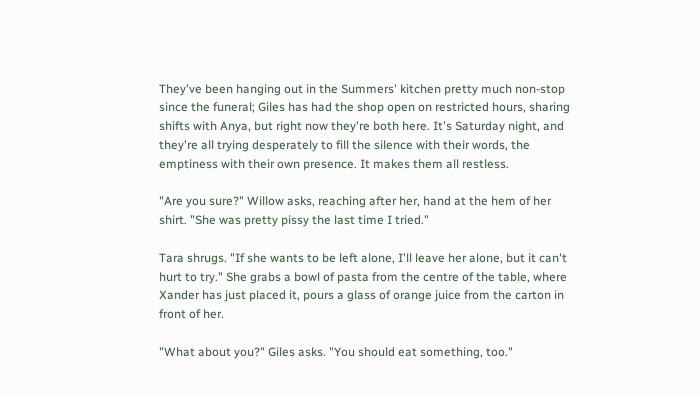They've been hanging out in the Summers' kitchen pretty much non-stop since the funeral; Giles has had the shop open on restricted hours, sharing shifts with Anya, but right now they're both here. It's Saturday night, and they're all trying desperately to fill the silence with their words, the emptiness with their own presence. It makes them all restless.

"Are you sure?" Willow asks, reaching after her, hand at the hem of her shirt. "She was pretty pissy the last time I tried."

Tara shrugs. "If she wants to be left alone, I'll leave her alone, but it can't hurt to try." She grabs a bowl of pasta from the centre of the table, where Xander has just placed it, pours a glass of orange juice from the carton in front of her.

"What about you?" Giles asks. "You should eat something, too."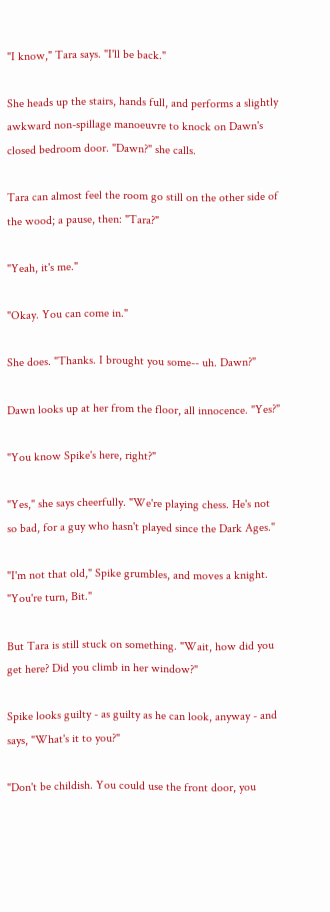"I know," Tara says. "I'll be back."

She heads up the stairs, hands full, and performs a slightly awkward non-spillage manoeuvre to knock on Dawn's closed bedroom door. "Dawn?" she calls.

Tara can almost feel the room go still on the other side of the wood; a pause, then: "Tara?"

"Yeah, it's me."

"Okay. You can come in."

She does. "Thanks. I brought you some-- uh. Dawn?"

Dawn looks up at her from the floor, all innocence. "Yes?"

"You know Spike's here, right?"

"Yes," she says cheerfully. "We're playing chess. He's not so bad, for a guy who hasn't played since the Dark Ages."

"I'm not that old," Spike grumbles, and moves a knight. "You're turn, Bit."

But Tara is still stuck on something. "Wait, how did you get here? Did you climb in her window?"

Spike looks guilty - as guilty as he can look, anyway - and says, "What's it to you?"

"Don't be childish. You could use the front door, you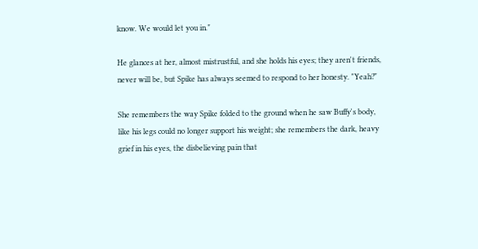know. We would let you in."

He glances at her, almost mistrustful, and she holds his eyes; they aren't friends, never will be, but Spike has always seemed to respond to her honesty. "Yeah?"

She remembers the way Spike folded to the ground when he saw Buffy's body, like his legs could no longer support his weight; she remembers the dark, heavy grief in his eyes, the disbelieving pain that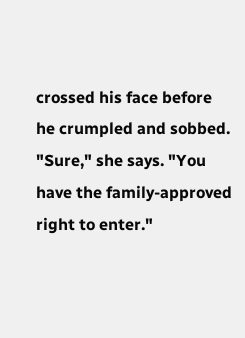crossed his face before he crumpled and sobbed. "Sure," she says. "You have the family-approved right to enter."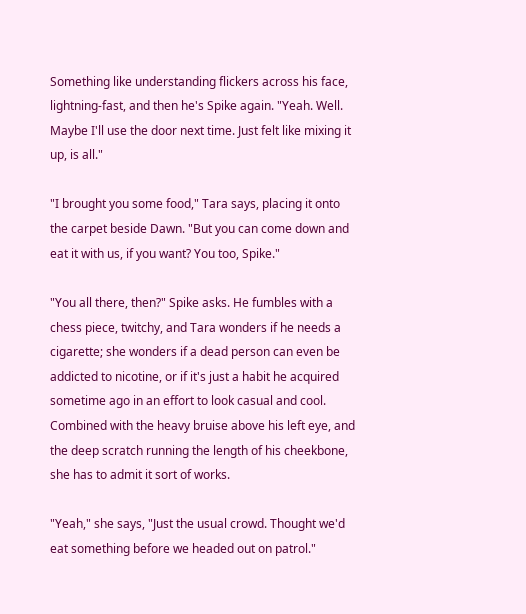Something like understanding flickers across his face, lightning-fast, and then he's Spike again. "Yeah. Well. Maybe I'll use the door next time. Just felt like mixing it up, is all."

"I brought you some food," Tara says, placing it onto the carpet beside Dawn. "But you can come down and eat it with us, if you want? You too, Spike."

"You all there, then?" Spike asks. He fumbles with a chess piece, twitchy, and Tara wonders if he needs a cigarette; she wonders if a dead person can even be addicted to nicotine, or if it's just a habit he acquired sometime ago in an effort to look casual and cool. Combined with the heavy bruise above his left eye, and the deep scratch running the length of his cheekbone, she has to admit it sort of works.

"Yeah," she says, "Just the usual crowd. Thought we'd eat something before we headed out on patrol."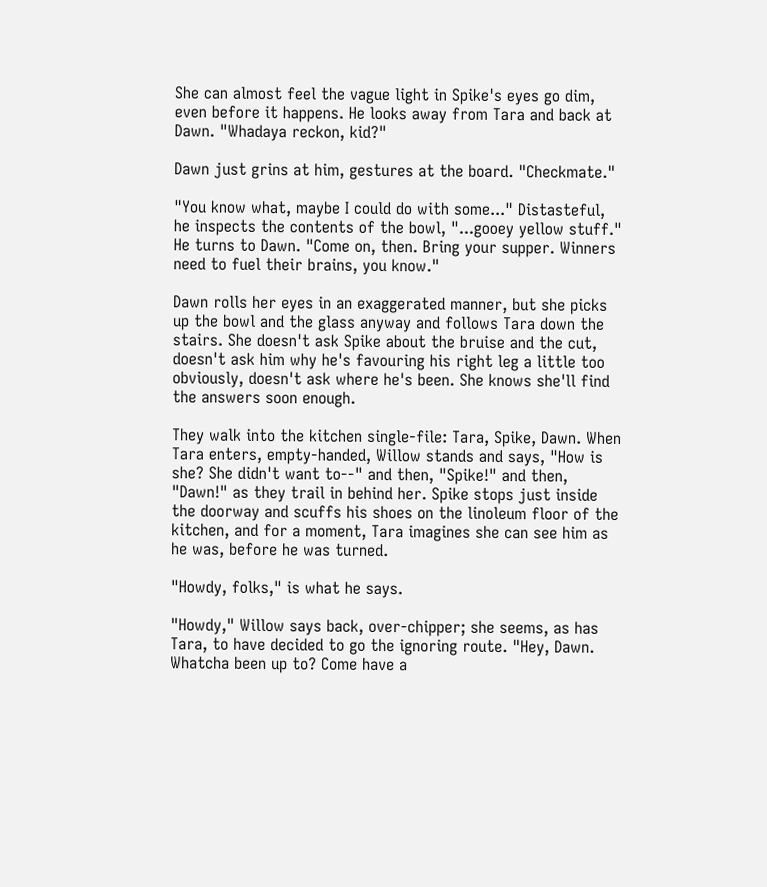She can almost feel the vague light in Spike's eyes go dim, even before it happens. He looks away from Tara and back at Dawn. "Whadaya reckon, kid?"

Dawn just grins at him, gestures at the board. "Checkmate."

"You know what, maybe I could do with some..." Distasteful, he inspects the contents of the bowl, "...gooey yellow stuff." He turns to Dawn. "Come on, then. Bring your supper. Winners need to fuel their brains, you know."

Dawn rolls her eyes in an exaggerated manner, but she picks up the bowl and the glass anyway and follows Tara down the stairs. She doesn't ask Spike about the bruise and the cut, doesn't ask him why he's favouring his right leg a little too obviously, doesn't ask where he's been. She knows she'll find the answers soon enough.

They walk into the kitchen single-file: Tara, Spike, Dawn. When Tara enters, empty-handed, Willow stands and says, "How is she? She didn't want to--" and then, "Spike!" and then, "Dawn!" as they trail in behind her. Spike stops just inside the doorway and scuffs his shoes on the linoleum floor of the kitchen, and for a moment, Tara imagines she can see him as he was, before he was turned.

"Howdy, folks," is what he says.

"Howdy," Willow says back, over-chipper; she seems, as has Tara, to have decided to go the ignoring route. "Hey, Dawn. Whatcha been up to? Come have a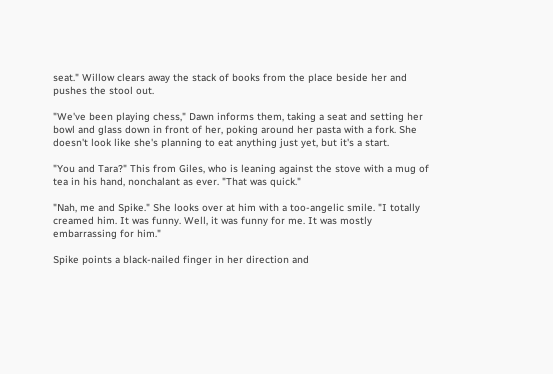seat." Willow clears away the stack of books from the place beside her and pushes the stool out.

"We've been playing chess," Dawn informs them, taking a seat and setting her bowl and glass down in front of her, poking around her pasta with a fork. She doesn't look like she's planning to eat anything just yet, but it's a start.

"You and Tara?" This from Giles, who is leaning against the stove with a mug of tea in his hand, nonchalant as ever. "That was quick."

"Nah, me and Spike." She looks over at him with a too-angelic smile. "I totally creamed him. It was funny. Well, it was funny for me. It was mostly embarrassing for him."

Spike points a black-nailed finger in her direction and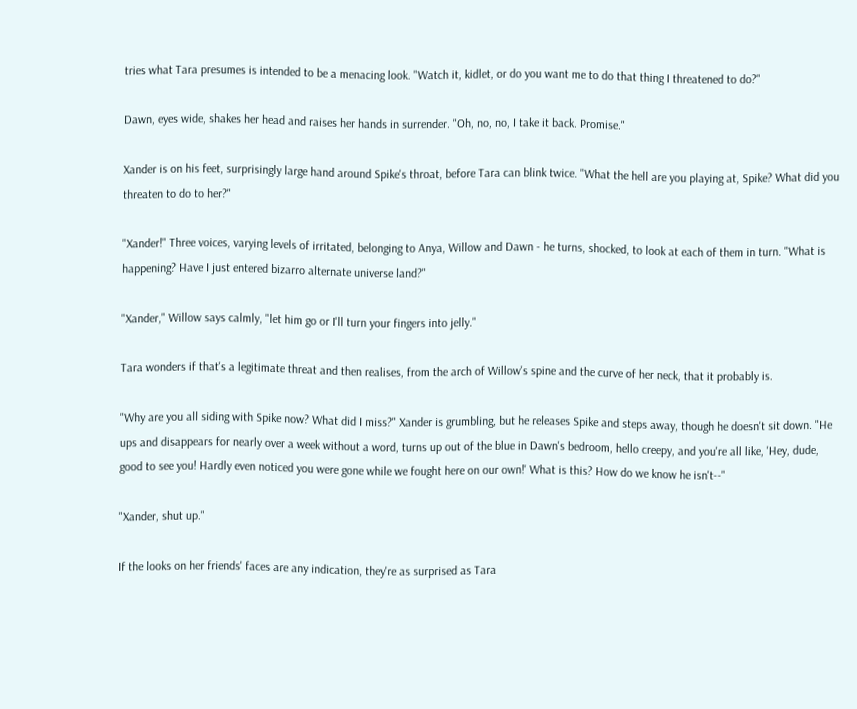tries what Tara presumes is intended to be a menacing look. "Watch it, kidlet, or do you want me to do that thing I threatened to do?"

Dawn, eyes wide, shakes her head and raises her hands in surrender. "Oh, no, no, I take it back. Promise."

Xander is on his feet, surprisingly large hand around Spike's throat, before Tara can blink twice. "What the hell are you playing at, Spike? What did you threaten to do to her?"

"Xander!" Three voices, varying levels of irritated, belonging to Anya, Willow and Dawn - he turns, shocked, to look at each of them in turn. "What is happening? Have I just entered bizarro alternate universe land?"

"Xander," Willow says calmly, "let him go or I'll turn your fingers into jelly."

Tara wonders if that's a legitimate threat and then realises, from the arch of Willow's spine and the curve of her neck, that it probably is.

"Why are you all siding with Spike now? What did I miss?" Xander is grumbling, but he releases Spike and steps away, though he doesn't sit down. "He ups and disappears for nearly over a week without a word, turns up out of the blue in Dawn's bedroom, hello creepy, and you're all like, 'Hey, dude, good to see you! Hardly even noticed you were gone while we fought here on our own!' What is this? How do we know he isn't--"

"Xander, shut up."

If the looks on her friends' faces are any indication, they're as surprised as Tara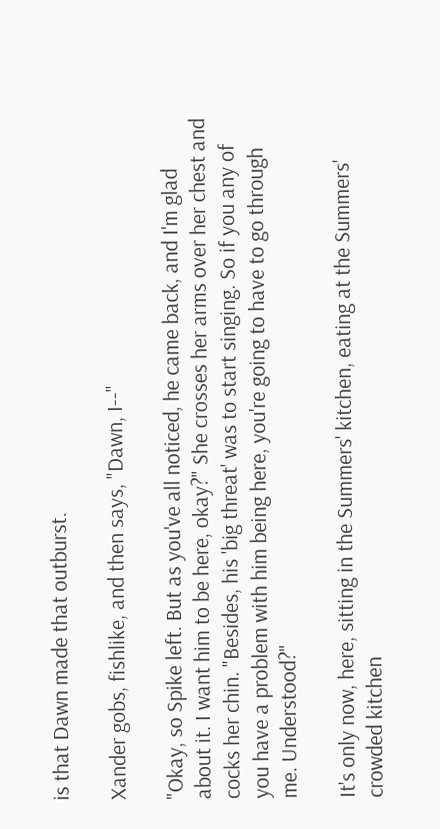is that Dawn made that outburst.

Xander gobs, fishlike, and then says, "Dawn, I--"

"Okay, so Spike left. But as you've all noticed, he came back, and I'm glad about it. I want him to be here, okay?" She crosses her arms over her chest and cocks her chin. "Besides, his 'big threat' was to start singing. So if you any of you have a problem with him being here, you're going to have to go through me. Understood?"

It's only now, here, sitting in the Summers' kitchen, eating at the Summers' crowded kitchen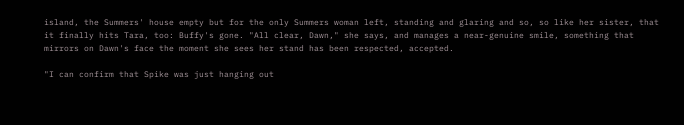island, the Summers' house empty but for the only Summers woman left, standing and glaring and so, so like her sister, that it finally hits Tara, too: Buffy's gone. "All clear, Dawn," she says, and manages a near-genuine smile, something that mirrors on Dawn's face the moment she sees her stand has been respected, accepted.

"I can confirm that Spike was just hanging out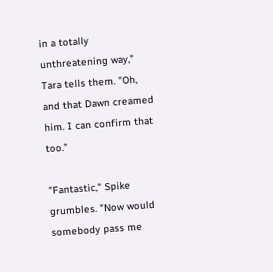in a totally unthreatening way," Tara tells them. "Oh, and that Dawn creamed him. I can confirm that too."

"Fantastic," Spike grumbles. "Now would somebody pass me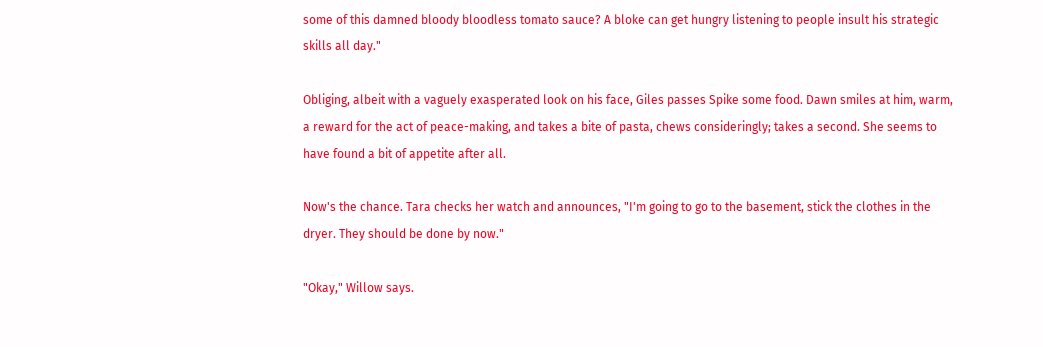some of this damned bloody bloodless tomato sauce? A bloke can get hungry listening to people insult his strategic skills all day."

Obliging, albeit with a vaguely exasperated look on his face, Giles passes Spike some food. Dawn smiles at him, warm, a reward for the act of peace-making, and takes a bite of pasta, chews consideringly; takes a second. She seems to have found a bit of appetite after all.

Now's the chance. Tara checks her watch and announces, "I'm going to go to the basement, stick the clothes in the dryer. They should be done by now."

"Okay," Willow says.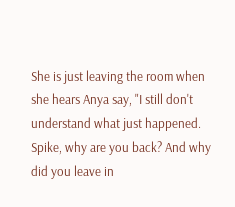She is just leaving the room when she hears Anya say, "I still don't understand what just happened. Spike, why are you back? And why did you leave in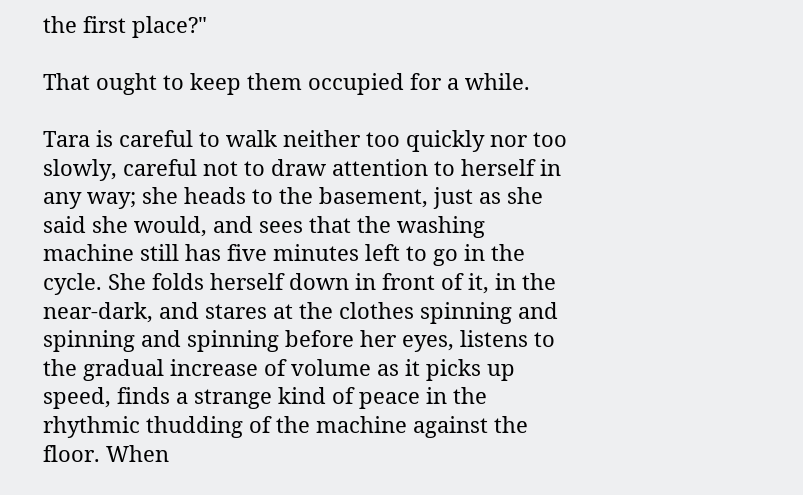the first place?"

That ought to keep them occupied for a while.

Tara is careful to walk neither too quickly nor too slowly, careful not to draw attention to herself in any way; she heads to the basement, just as she said she would, and sees that the washing machine still has five minutes left to go in the cycle. She folds herself down in front of it, in the near-dark, and stares at the clothes spinning and spinning and spinning before her eyes, listens to the gradual increase of volume as it picks up speed, finds a strange kind of peace in the rhythmic thudding of the machine against the floor. When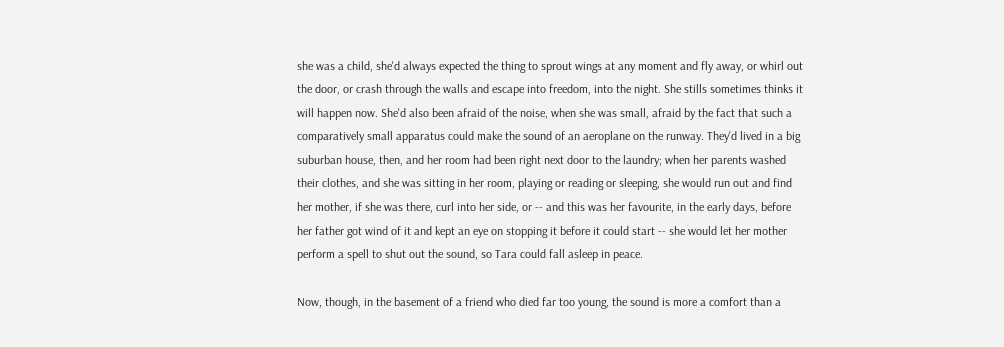she was a child, she'd always expected the thing to sprout wings at any moment and fly away, or whirl out the door, or crash through the walls and escape into freedom, into the night. She stills sometimes thinks it will happen now. She'd also been afraid of the noise, when she was small, afraid by the fact that such a comparatively small apparatus could make the sound of an aeroplane on the runway. They'd lived in a big suburban house, then, and her room had been right next door to the laundry; when her parents washed their clothes, and she was sitting in her room, playing or reading or sleeping, she would run out and find her mother, if she was there, curl into her side, or -- and this was her favourite, in the early days, before her father got wind of it and kept an eye on stopping it before it could start -- she would let her mother perform a spell to shut out the sound, so Tara could fall asleep in peace.

Now, though, in the basement of a friend who died far too young, the sound is more a comfort than a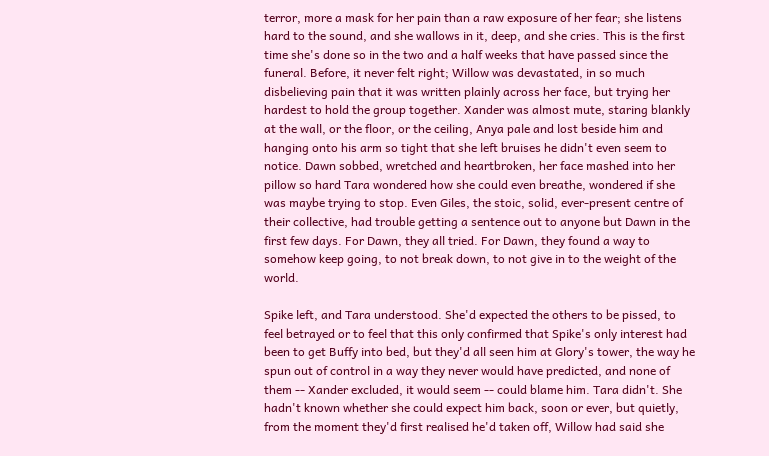terror, more a mask for her pain than a raw exposure of her fear; she listens hard to the sound, and she wallows in it, deep, and she cries. This is the first time she's done so in the two and a half weeks that have passed since the funeral. Before, it never felt right; Willow was devastated, in so much disbelieving pain that it was written plainly across her face, but trying her hardest to hold the group together. Xander was almost mute, staring blankly at the wall, or the floor, or the ceiling, Anya pale and lost beside him and hanging onto his arm so tight that she left bruises he didn't even seem to notice. Dawn sobbed, wretched and heartbroken, her face mashed into her pillow so hard Tara wondered how she could even breathe, wondered if she was maybe trying to stop. Even Giles, the stoic, solid, ever-present centre of their collective, had trouble getting a sentence out to anyone but Dawn in the first few days. For Dawn, they all tried. For Dawn, they found a way to somehow keep going, to not break down, to not give in to the weight of the world.

Spike left, and Tara understood. She'd expected the others to be pissed, to feel betrayed or to feel that this only confirmed that Spike's only interest had been to get Buffy into bed, but they'd all seen him at Glory's tower, the way he spun out of control in a way they never would have predicted, and none of them -- Xander excluded, it would seem -- could blame him. Tara didn't. She hadn't known whether she could expect him back, soon or ever, but quietly, from the moment they'd first realised he'd taken off, Willow had said she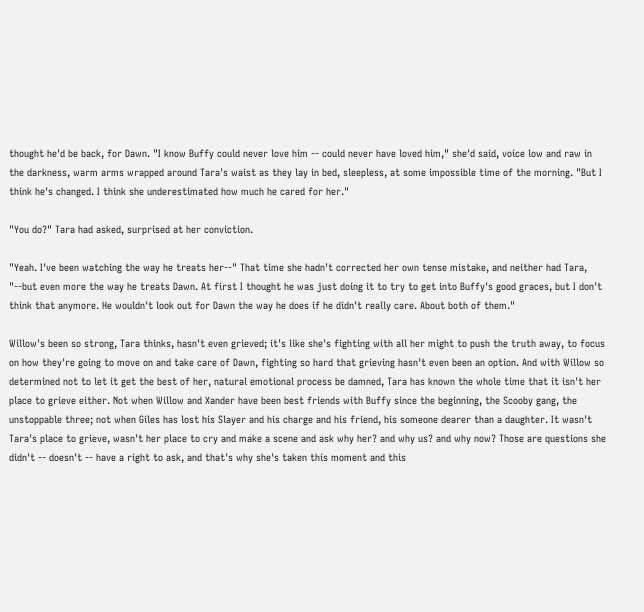thought he'd be back, for Dawn. "I know Buffy could never love him -- could never have loved him," she'd said, voice low and raw in the darkness, warm arms wrapped around Tara's waist as they lay in bed, sleepless, at some impossible time of the morning. "But I think he's changed. I think she underestimated how much he cared for her."

"You do?" Tara had asked, surprised at her conviction.

"Yeah. I've been watching the way he treats her--" That time she hadn't corrected her own tense mistake, and neither had Tara, "--but even more the way he treats Dawn. At first I thought he was just doing it to try to get into Buffy's good graces, but I don't think that anymore. He wouldn't look out for Dawn the way he does if he didn't really care. About both of them."

Willow's been so strong, Tara thinks, hasn't even grieved; it's like she's fighting with all her might to push the truth away, to focus on how they're going to move on and take care of Dawn, fighting so hard that grieving hasn't even been an option. And with Willow so determined not to let it get the best of her, natural emotional process be damned, Tara has known the whole time that it isn't her place to grieve either. Not when Willow and Xander have been best friends with Buffy since the beginning, the Scooby gang, the unstoppable three; not when Giles has lost his Slayer and his charge and his friend, his someone dearer than a daughter. It wasn't Tara's place to grieve, wasn't her place to cry and make a scene and ask why her? and why us? and why now? Those are questions she didn't -- doesn't -- have a right to ask, and that's why she's taken this moment and this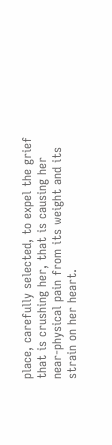place, carefully selected, to expel the grief that is crushing her, that is causing her near-physical pain from its weight and its strain on her heart.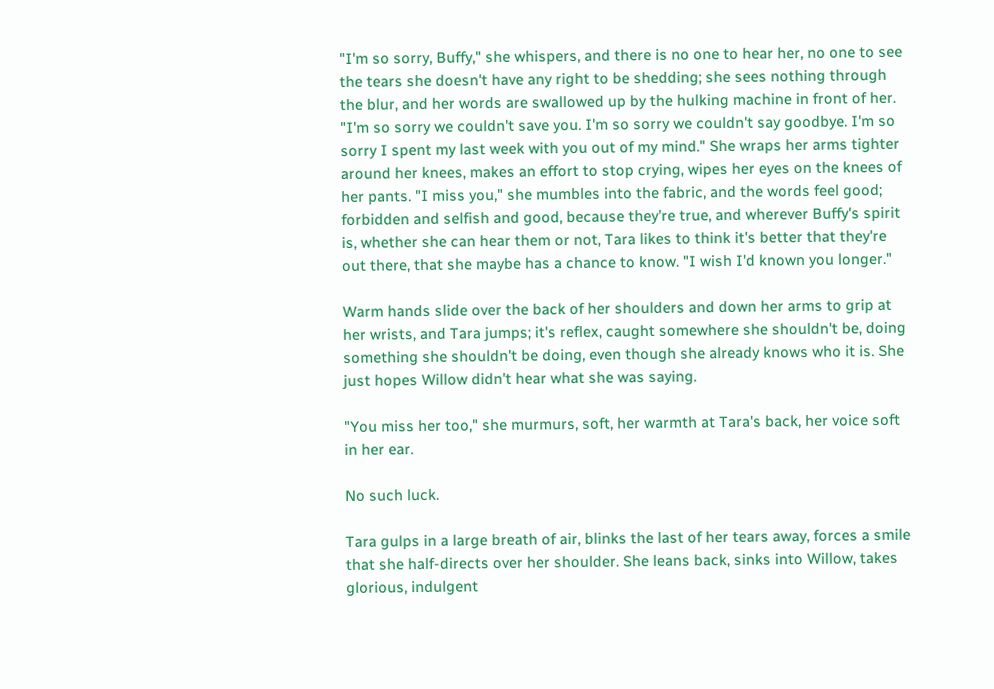"I'm so sorry, Buffy," she whispers, and there is no one to hear her, no one to see the tears she doesn't have any right to be shedding; she sees nothing through the blur, and her words are swallowed up by the hulking machine in front of her. "I'm so sorry we couldn't save you. I'm so sorry we couldn't say goodbye. I'm so sorry I spent my last week with you out of my mind." She wraps her arms tighter around her knees, makes an effort to stop crying, wipes her eyes on the knees of her pants. "I miss you," she mumbles into the fabric, and the words feel good; forbidden and selfish and good, because they're true, and wherever Buffy's spirit is, whether she can hear them or not, Tara likes to think it's better that they're out there, that she maybe has a chance to know. "I wish I'd known you longer."

Warm hands slide over the back of her shoulders and down her arms to grip at her wrists, and Tara jumps; it's reflex, caught somewhere she shouldn't be, doing something she shouldn't be doing, even though she already knows who it is. She just hopes Willow didn't hear what she was saying.

"You miss her too," she murmurs, soft, her warmth at Tara's back, her voice soft in her ear.

No such luck.

Tara gulps in a large breath of air, blinks the last of her tears away, forces a smile that she half-directs over her shoulder. She leans back, sinks into Willow, takes glorious, indulgent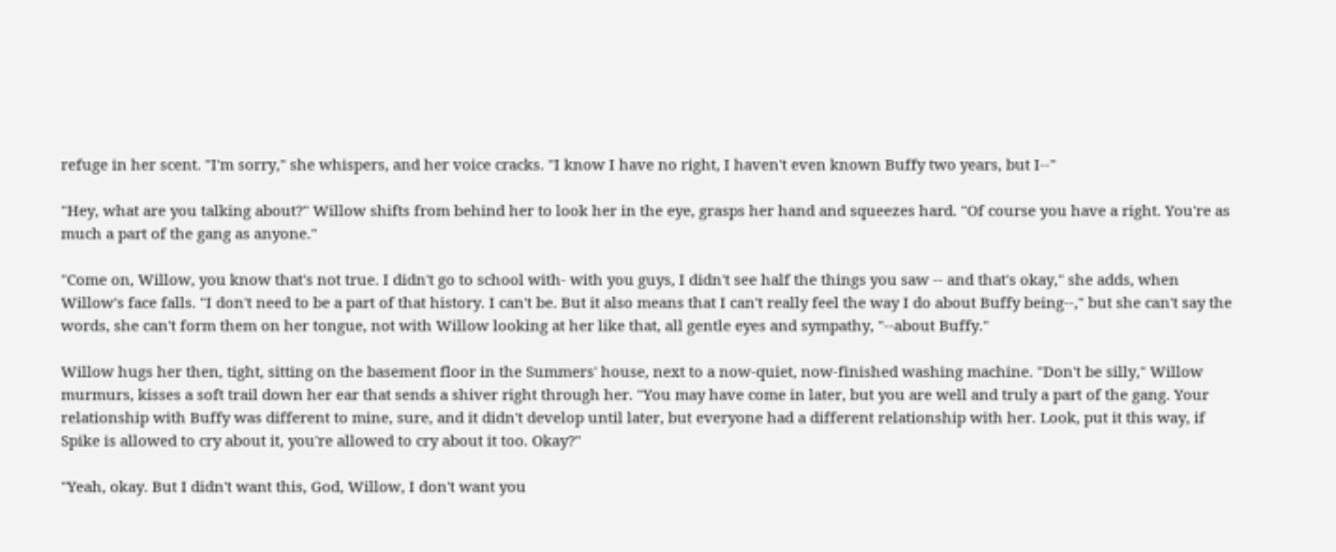refuge in her scent. "I'm sorry," she whispers, and her voice cracks. "I know I have no right, I haven't even known Buffy two years, but I--"

"Hey, what are you talking about?" Willow shifts from behind her to look her in the eye, grasps her hand and squeezes hard. "Of course you have a right. You're as much a part of the gang as anyone."

"Come on, Willow, you know that's not true. I didn't go to school with- with you guys, I didn't see half the things you saw -- and that's okay," she adds, when Willow's face falls. "I don't need to be a part of that history. I can't be. But it also means that I can't really feel the way I do about Buffy being--," but she can't say the words, she can't form them on her tongue, not with Willow looking at her like that, all gentle eyes and sympathy, "--about Buffy."

Willow hugs her then, tight, sitting on the basement floor in the Summers' house, next to a now-quiet, now-finished washing machine. "Don't be silly," Willow murmurs, kisses a soft trail down her ear that sends a shiver right through her. "You may have come in later, but you are well and truly a part of the gang. Your relationship with Buffy was different to mine, sure, and it didn't develop until later, but everyone had a different relationship with her. Look, put it this way, if Spike is allowed to cry about it, you're allowed to cry about it too. Okay?"

"Yeah, okay. But I didn't want this, God, Willow, I don't want you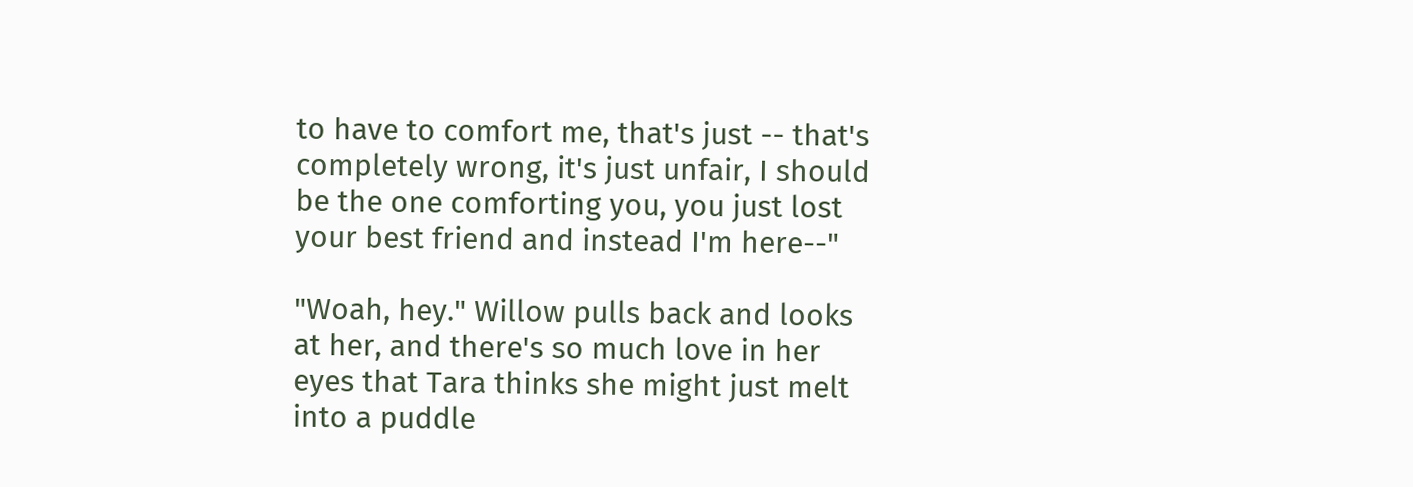to have to comfort me, that's just -- that's completely wrong, it's just unfair, I should be the one comforting you, you just lost your best friend and instead I'm here--"

"Woah, hey." Willow pulls back and looks at her, and there's so much love in her eyes that Tara thinks she might just melt into a puddle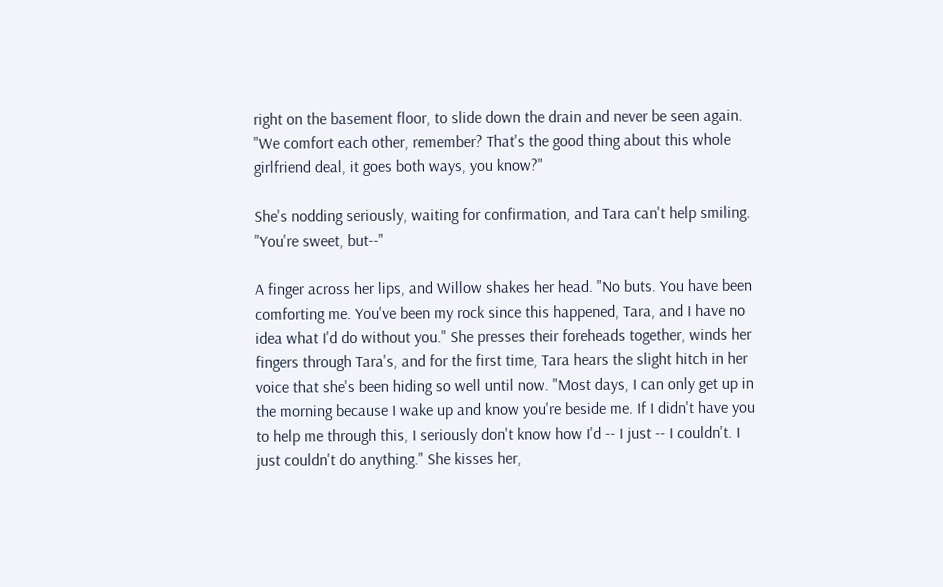right on the basement floor, to slide down the drain and never be seen again. "We comfort each other, remember? That's the good thing about this whole girlfriend deal, it goes both ways, you know?"

She's nodding seriously, waiting for confirmation, and Tara can't help smiling. "You're sweet, but--"

A finger across her lips, and Willow shakes her head. "No buts. You have been comforting me. You've been my rock since this happened, Tara, and I have no idea what I'd do without you." She presses their foreheads together, winds her fingers through Tara's, and for the first time, Tara hears the slight hitch in her voice that she's been hiding so well until now. "Most days, I can only get up in the morning because I wake up and know you're beside me. If I didn't have you to help me through this, I seriously don't know how I'd -- I just -- I couldn't. I just couldn't do anything." She kisses her,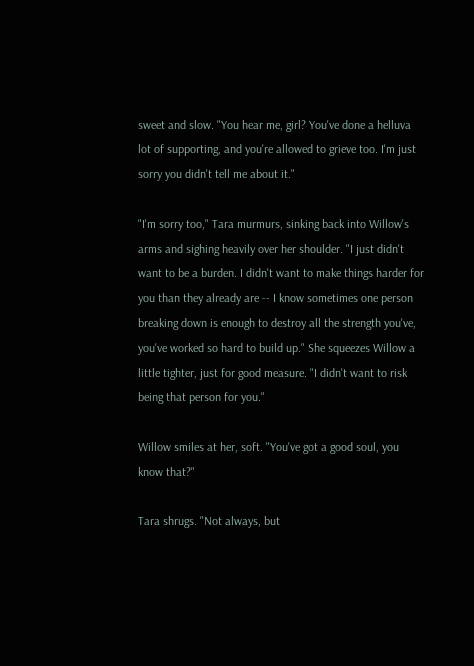sweet and slow. "You hear me, girl? You've done a helluva lot of supporting, and you're allowed to grieve too. I'm just sorry you didn't tell me about it."

"I'm sorry too," Tara murmurs, sinking back into Willow's arms and sighing heavily over her shoulder. "I just didn't want to be a burden. I didn't want to make things harder for you than they already are -- I know sometimes one person breaking down is enough to destroy all the strength you've, you've worked so hard to build up." She squeezes Willow a little tighter, just for good measure. "I didn't want to risk being that person for you."

Willow smiles at her, soft. "You've got a good soul, you know that?"

Tara shrugs. "Not always, but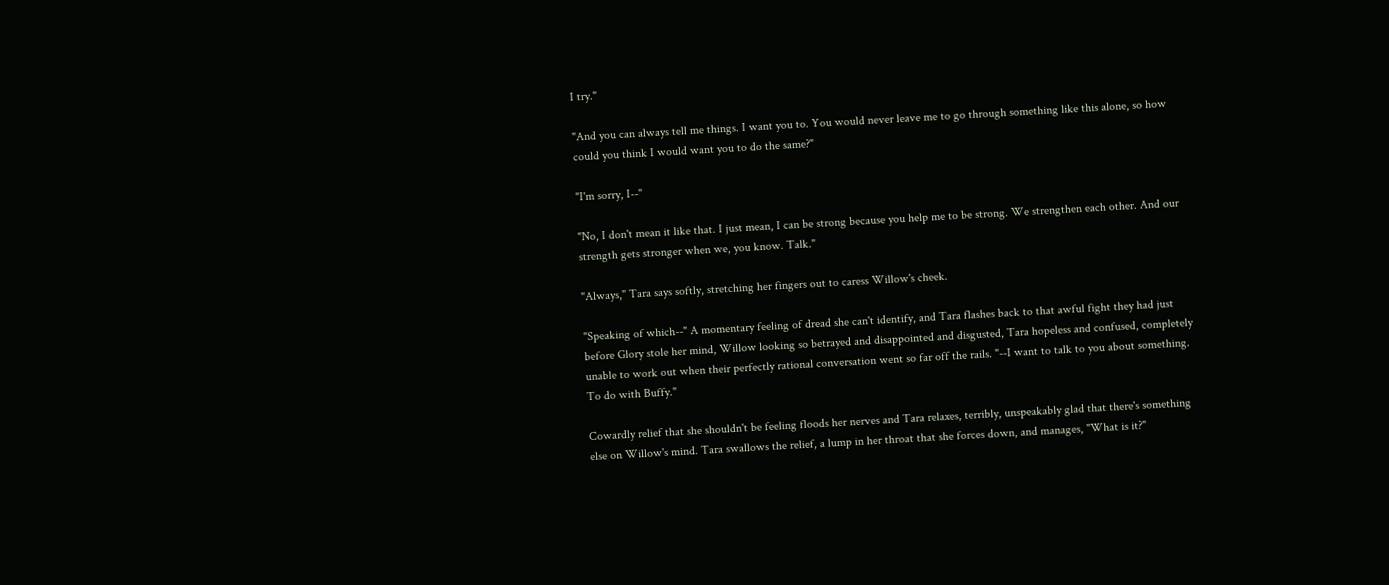I try."

"And you can always tell me things. I want you to. You would never leave me to go through something like this alone, so how could you think I would want you to do the same?"

"I'm sorry, I--"

"No, I don't mean it like that. I just mean, I can be strong because you help me to be strong. We strengthen each other. And our strength gets stronger when we, you know. Talk."

"Always," Tara says softly, stretching her fingers out to caress Willow's cheek.

"Speaking of which--" A momentary feeling of dread she can't identify, and Tara flashes back to that awful fight they had just before Glory stole her mind, Willow looking so betrayed and disappointed and disgusted, Tara hopeless and confused, completely unable to work out when their perfectly rational conversation went so far off the rails. "--I want to talk to you about something. To do with Buffy."

Cowardly relief that she shouldn't be feeling floods her nerves and Tara relaxes, terribly, unspeakably glad that there's something else on Willow's mind. Tara swallows the relief, a lump in her throat that she forces down, and manages, "What is it?"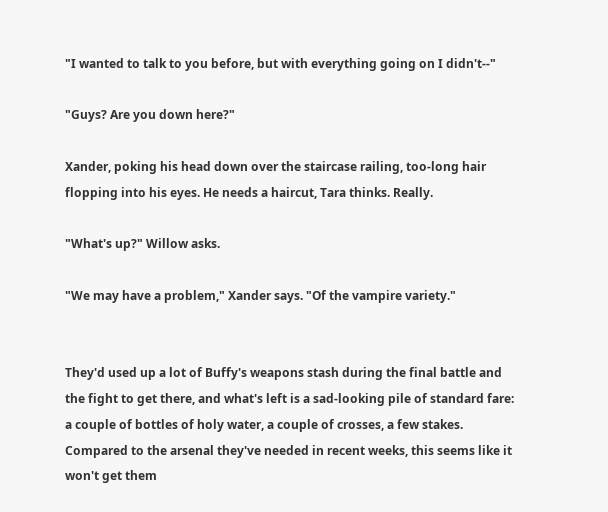"I wanted to talk to you before, but with everything going on I didn't--"

"Guys? Are you down here?"

Xander, poking his head down over the staircase railing, too-long hair flopping into his eyes. He needs a haircut, Tara thinks. Really.

"What's up?" Willow asks.

"We may have a problem," Xander says. "Of the vampire variety."


They'd used up a lot of Buffy's weapons stash during the final battle and the fight to get there, and what's left is a sad-looking pile of standard fare: a couple of bottles of holy water, a couple of crosses, a few stakes. Compared to the arsenal they've needed in recent weeks, this seems like it won't get them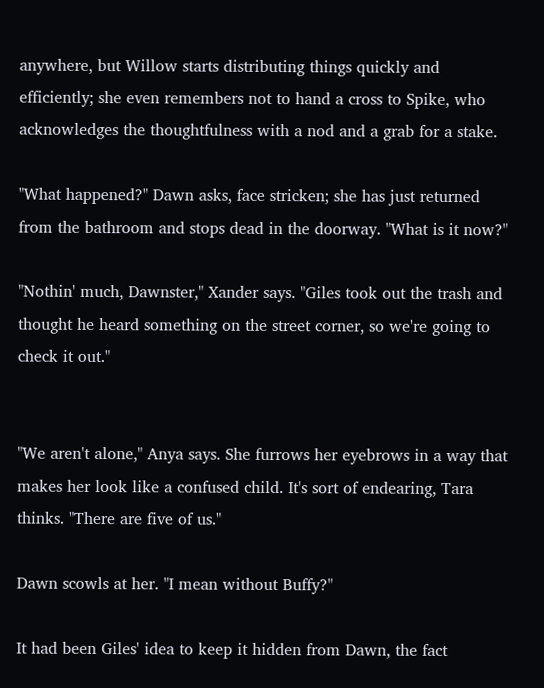anywhere, but Willow starts distributing things quickly and efficiently; she even remembers not to hand a cross to Spike, who acknowledges the thoughtfulness with a nod and a grab for a stake.

"What happened?" Dawn asks, face stricken; she has just returned from the bathroom and stops dead in the doorway. "What is it now?"

"Nothin' much, Dawnster," Xander says. "Giles took out the trash and thought he heard something on the street corner, so we're going to check it out."


"We aren't alone," Anya says. She furrows her eyebrows in a way that makes her look like a confused child. It's sort of endearing, Tara thinks. "There are five of us."

Dawn scowls at her. "I mean without Buffy?"

It had been Giles' idea to keep it hidden from Dawn, the fact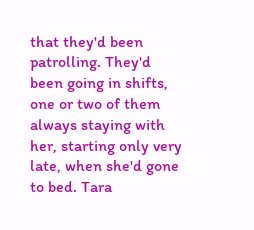that they'd been patrolling. They'd been going in shifts, one or two of them always staying with her, starting only very late, when she'd gone to bed. Tara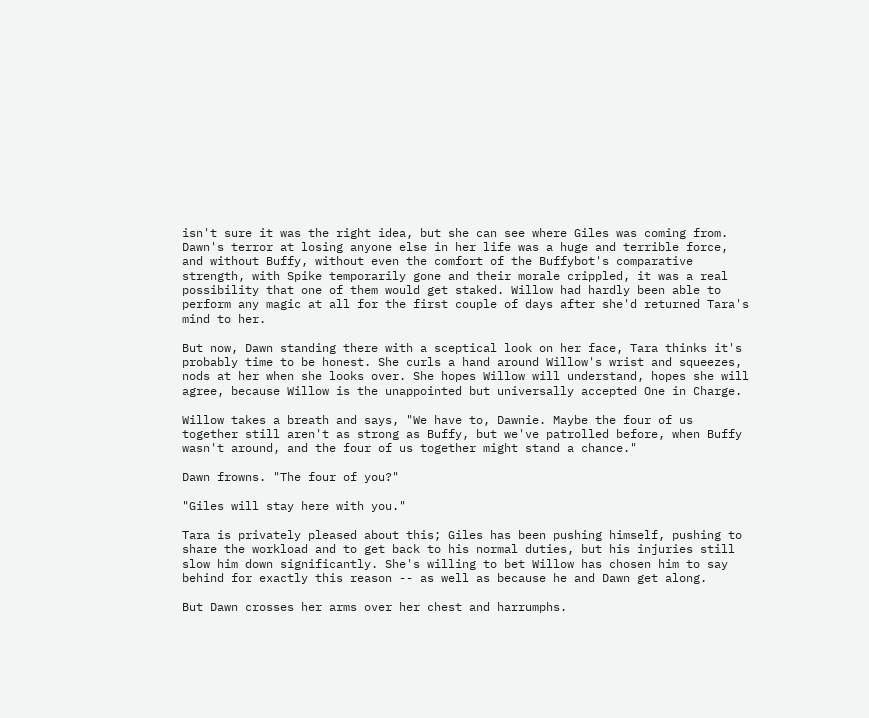isn't sure it was the right idea, but she can see where Giles was coming from. Dawn's terror at losing anyone else in her life was a huge and terrible force, and without Buffy, without even the comfort of the Buffybot's comparative strength, with Spike temporarily gone and their morale crippled, it was a real possibility that one of them would get staked. Willow had hardly been able to perform any magic at all for the first couple of days after she'd returned Tara's mind to her.

But now, Dawn standing there with a sceptical look on her face, Tara thinks it's probably time to be honest. She curls a hand around Willow's wrist and squeezes, nods at her when she looks over. She hopes Willow will understand, hopes she will agree, because Willow is the unappointed but universally accepted One in Charge.

Willow takes a breath and says, "We have to, Dawnie. Maybe the four of us together still aren't as strong as Buffy, but we've patrolled before, when Buffy wasn't around, and the four of us together might stand a chance."

Dawn frowns. "The four of you?"

"Giles will stay here with you."

Tara is privately pleased about this; Giles has been pushing himself, pushing to share the workload and to get back to his normal duties, but his injuries still slow him down significantly. She's willing to bet Willow has chosen him to say behind for exactly this reason -- as well as because he and Dawn get along.

But Dawn crosses her arms over her chest and harrumphs.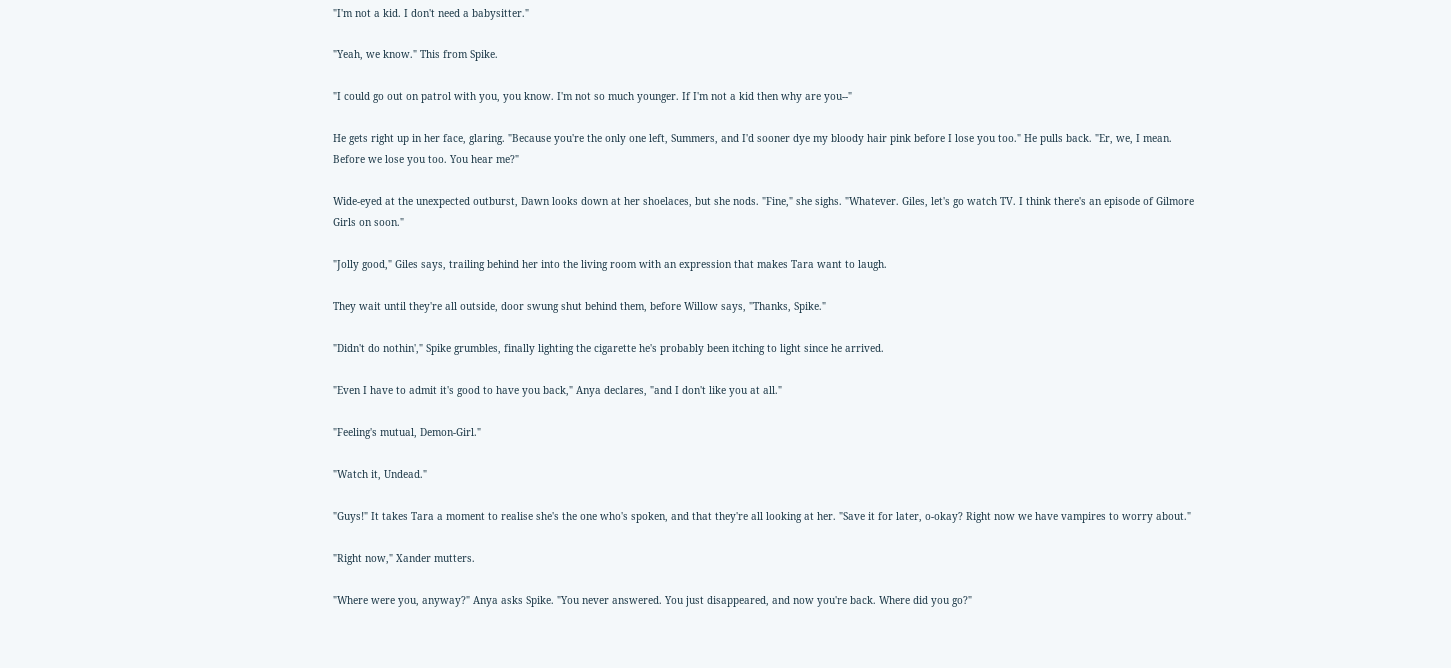"I'm not a kid. I don't need a babysitter."

"Yeah, we know." This from Spike.

"I could go out on patrol with you, you know. I'm not so much younger. If I'm not a kid then why are you--"

He gets right up in her face, glaring. "Because you're the only one left, Summers, and I'd sooner dye my bloody hair pink before I lose you too." He pulls back. "Er, we, I mean. Before we lose you too. You hear me?"

Wide-eyed at the unexpected outburst, Dawn looks down at her shoelaces, but she nods. "Fine," she sighs. "Whatever. Giles, let's go watch TV. I think there's an episode of Gilmore Girls on soon."

"Jolly good," Giles says, trailing behind her into the living room with an expression that makes Tara want to laugh.

They wait until they're all outside, door swung shut behind them, before Willow says, "Thanks, Spike."

"Didn't do nothin'," Spike grumbles, finally lighting the cigarette he's probably been itching to light since he arrived.

"Even I have to admit it's good to have you back," Anya declares, "and I don't like you at all."

"Feeling's mutual, Demon-Girl."

"Watch it, Undead."

"Guys!" It takes Tara a moment to realise she's the one who's spoken, and that they're all looking at her. "Save it for later, o-okay? Right now we have vampires to worry about."

"Right now," Xander mutters.

"Where were you, anyway?" Anya asks Spike. "You never answered. You just disappeared, and now you're back. Where did you go?"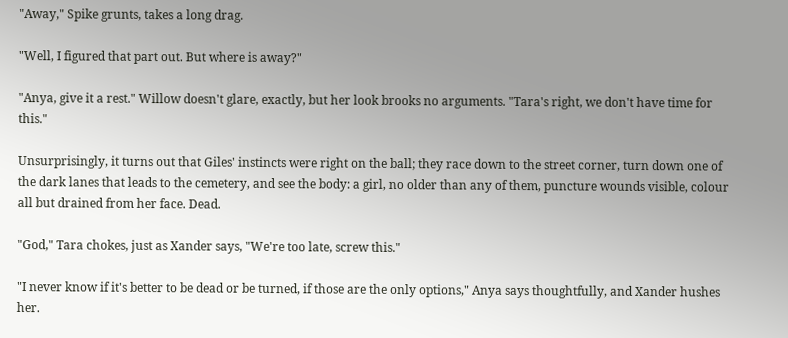"Away," Spike grunts, takes a long drag.

"Well, I figured that part out. But where is away?"

"Anya, give it a rest." Willow doesn't glare, exactly, but her look brooks no arguments. "Tara's right, we don't have time for this."

Unsurprisingly, it turns out that Giles' instincts were right on the ball; they race down to the street corner, turn down one of the dark lanes that leads to the cemetery, and see the body: a girl, no older than any of them, puncture wounds visible, colour all but drained from her face. Dead.

"God," Tara chokes, just as Xander says, "We're too late, screw this."

"I never know if it's better to be dead or be turned, if those are the only options," Anya says thoughtfully, and Xander hushes her.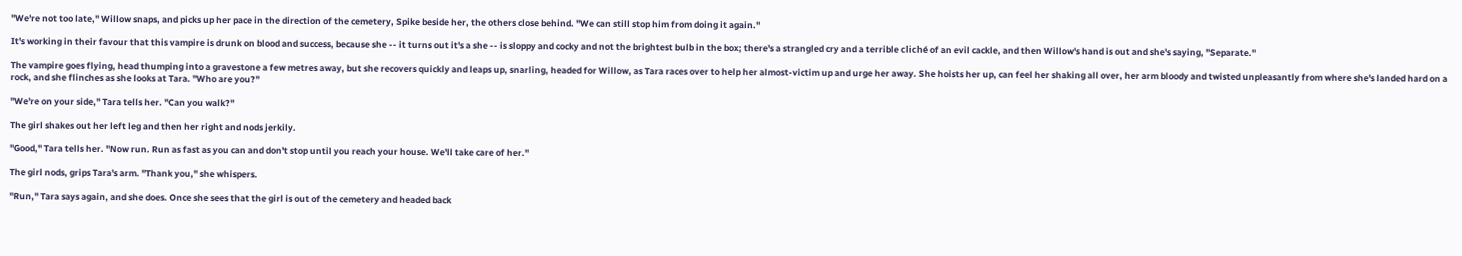"We're not too late," Willow snaps, and picks up her pace in the direction of the cemetery, Spike beside her, the others close behind. "We can still stop him from doing it again."

It's working in their favour that this vampire is drunk on blood and success, because she -- it turns out it's a she -- is sloppy and cocky and not the brightest bulb in the box; there's a strangled cry and a terrible cliché of an evil cackle, and then Willow's hand is out and she's saying, "Separate."

The vampire goes flying, head thumping into a gravestone a few metres away, but she recovers quickly and leaps up, snarling, headed for Willow, as Tara races over to help her almost-victim up and urge her away. She hoists her up, can feel her shaking all over, her arm bloody and twisted unpleasantly from where she's landed hard on a rock, and she flinches as she looks at Tara. "Who are you?"

"We're on your side," Tara tells her. "Can you walk?"

The girl shakes out her left leg and then her right and nods jerkily.

"Good," Tara tells her. "Now run. Run as fast as you can and don't stop until you reach your house. We'll take care of her."

The girl nods, grips Tara's arm. "Thank you," she whispers.

"Run," Tara says again, and she does. Once she sees that the girl is out of the cemetery and headed back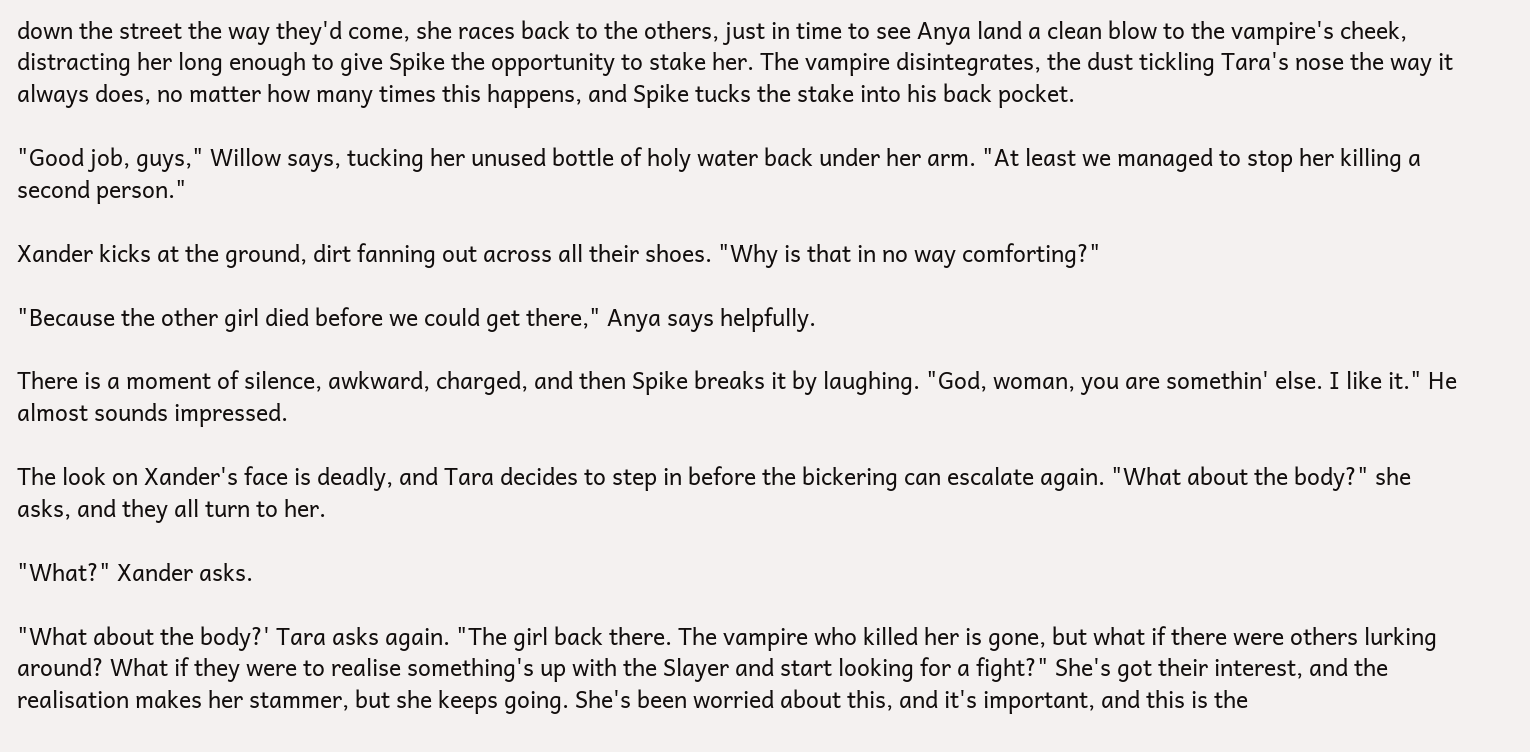down the street the way they'd come, she races back to the others, just in time to see Anya land a clean blow to the vampire's cheek, distracting her long enough to give Spike the opportunity to stake her. The vampire disintegrates, the dust tickling Tara's nose the way it always does, no matter how many times this happens, and Spike tucks the stake into his back pocket.

"Good job, guys," Willow says, tucking her unused bottle of holy water back under her arm. "At least we managed to stop her killing a second person."

Xander kicks at the ground, dirt fanning out across all their shoes. "Why is that in no way comforting?"

"Because the other girl died before we could get there," Anya says helpfully.

There is a moment of silence, awkward, charged, and then Spike breaks it by laughing. "God, woman, you are somethin' else. I like it." He almost sounds impressed.

The look on Xander's face is deadly, and Tara decides to step in before the bickering can escalate again. "What about the body?" she asks, and they all turn to her.

"What?" Xander asks.

"What about the body?' Tara asks again. "The girl back there. The vampire who killed her is gone, but what if there were others lurking around? What if they were to realise something's up with the Slayer and start looking for a fight?" She's got their interest, and the realisation makes her stammer, but she keeps going. She's been worried about this, and it's important, and this is the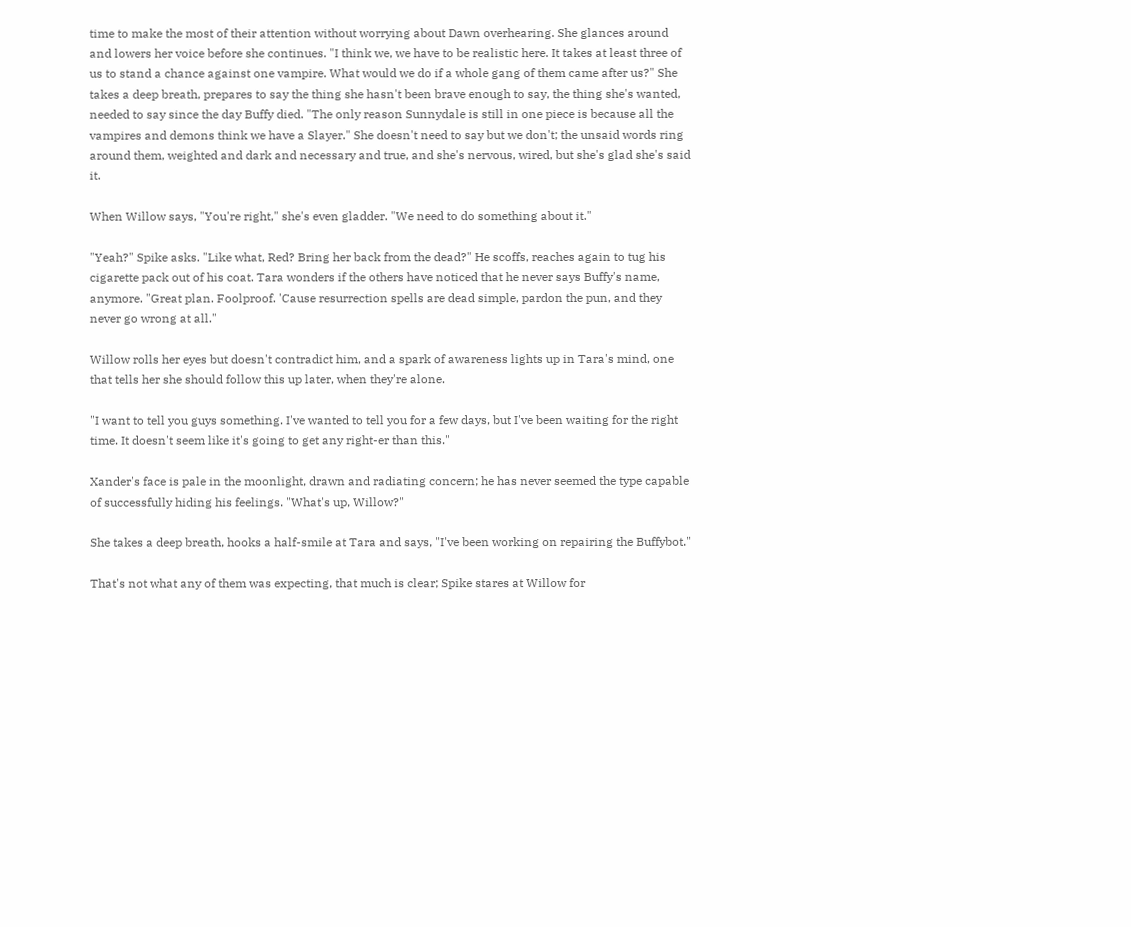time to make the most of their attention without worrying about Dawn overhearing. She glances around and lowers her voice before she continues. "I think we, we have to be realistic here. It takes at least three of us to stand a chance against one vampire. What would we do if a whole gang of them came after us?" She takes a deep breath, prepares to say the thing she hasn't been brave enough to say, the thing she's wanted, needed to say since the day Buffy died. "The only reason Sunnydale is still in one piece is because all the vampires and demons think we have a Slayer." She doesn't need to say but we don't; the unsaid words ring around them, weighted and dark and necessary and true, and she's nervous, wired, but she's glad she's said it.

When Willow says, "You're right," she's even gladder. "We need to do something about it."

"Yeah?" Spike asks. "Like what, Red? Bring her back from the dead?" He scoffs, reaches again to tug his cigarette pack out of his coat. Tara wonders if the others have noticed that he never says Buffy's name, anymore. "Great plan. Foolproof. 'Cause resurrection spells are dead simple, pardon the pun, and they never go wrong at all."

Willow rolls her eyes but doesn't contradict him, and a spark of awareness lights up in Tara's mind, one that tells her she should follow this up later, when they're alone.

"I want to tell you guys something. I've wanted to tell you for a few days, but I've been waiting for the right time. It doesn't seem like it's going to get any right-er than this."

Xander's face is pale in the moonlight, drawn and radiating concern; he has never seemed the type capable of successfully hiding his feelings. "What's up, Willow?"

She takes a deep breath, hooks a half-smile at Tara and says, "I've been working on repairing the Buffybot."

That's not what any of them was expecting, that much is clear; Spike stares at Willow for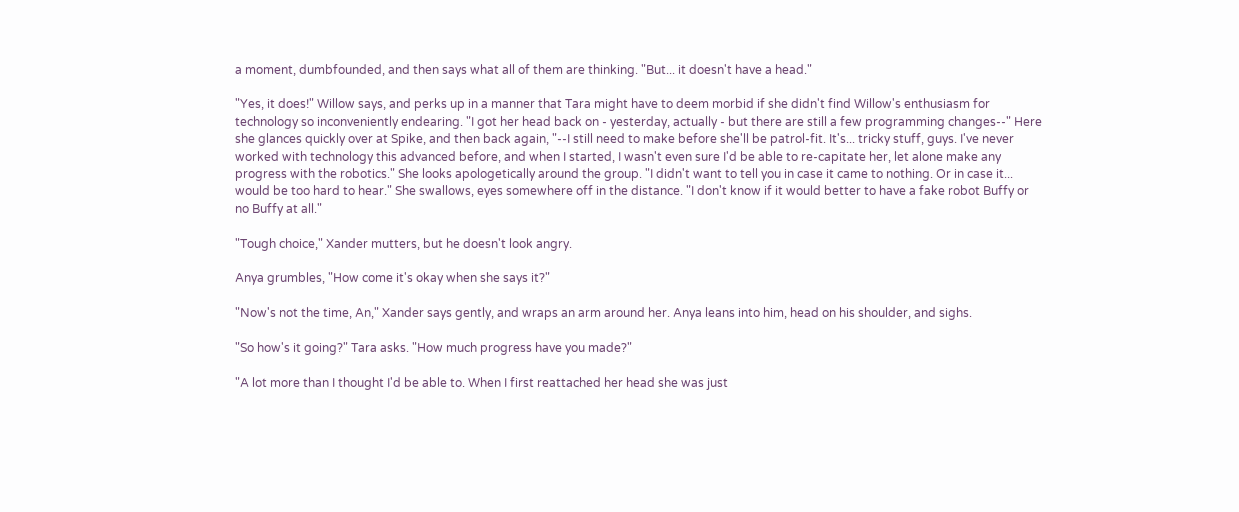a moment, dumbfounded, and then says what all of them are thinking. "But... it doesn't have a head."

"Yes, it does!" Willow says, and perks up in a manner that Tara might have to deem morbid if she didn't find Willow's enthusiasm for technology so inconveniently endearing. "I got her head back on - yesterday, actually - but there are still a few programming changes--" Here she glances quickly over at Spike, and then back again, "--I still need to make before she'll be patrol-fit. It's... tricky stuff, guys. I've never worked with technology this advanced before, and when I started, I wasn't even sure I'd be able to re-capitate her, let alone make any progress with the robotics." She looks apologetically around the group. "I didn't want to tell you in case it came to nothing. Or in case it... would be too hard to hear." She swallows, eyes somewhere off in the distance. "I don't know if it would better to have a fake robot Buffy or no Buffy at all."

"Tough choice," Xander mutters, but he doesn't look angry.

Anya grumbles, "How come it's okay when she says it?"

"Now's not the time, An," Xander says gently, and wraps an arm around her. Anya leans into him, head on his shoulder, and sighs.

"So how's it going?" Tara asks. "How much progress have you made?"

"A lot more than I thought I'd be able to. When I first reattached her head she was just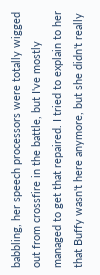babbling, her speech processors were totally wigged out from crossfire in the battle, but I've mostly managed to get that repaired. I tried to explain to her that Buffy wasn't here anymore, but she didn't really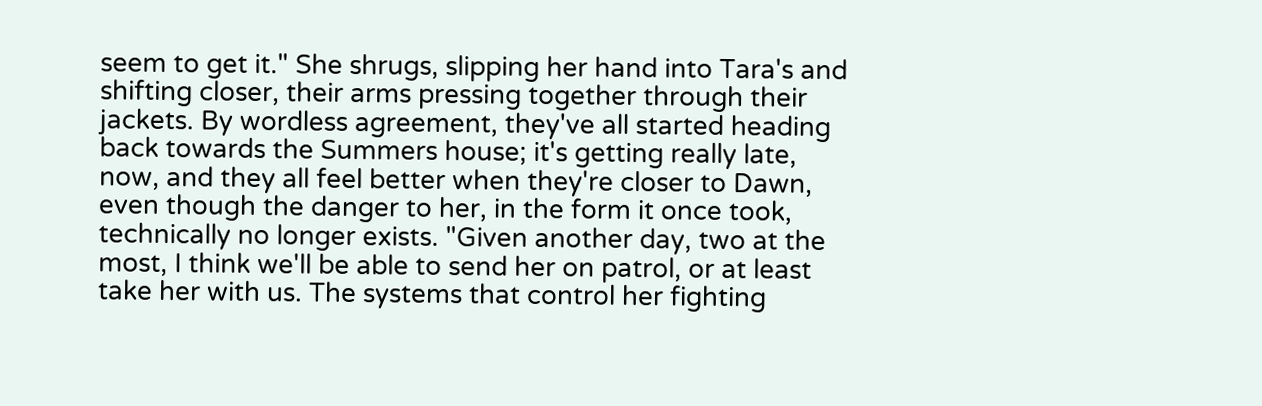seem to get it." She shrugs, slipping her hand into Tara's and shifting closer, their arms pressing together through their jackets. By wordless agreement, they've all started heading back towards the Summers house; it's getting really late, now, and they all feel better when they're closer to Dawn, even though the danger to her, in the form it once took, technically no longer exists. "Given another day, two at the most, I think we'll be able to send her on patrol, or at least take her with us. The systems that control her fighting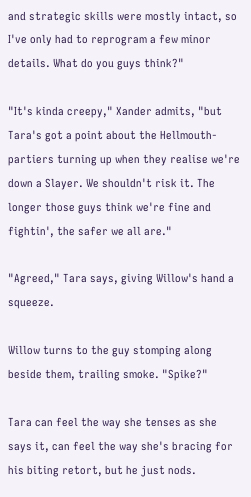and strategic skills were mostly intact, so I've only had to reprogram a few minor details. What do you guys think?"

"It's kinda creepy," Xander admits, "but Tara's got a point about the Hellmouth-partiers turning up when they realise we're down a Slayer. We shouldn't risk it. The longer those guys think we're fine and fightin', the safer we all are."

"Agreed," Tara says, giving Willow's hand a squeeze.

Willow turns to the guy stomping along beside them, trailing smoke. "Spike?"

Tara can feel the way she tenses as she says it, can feel the way she's bracing for his biting retort, but he just nods.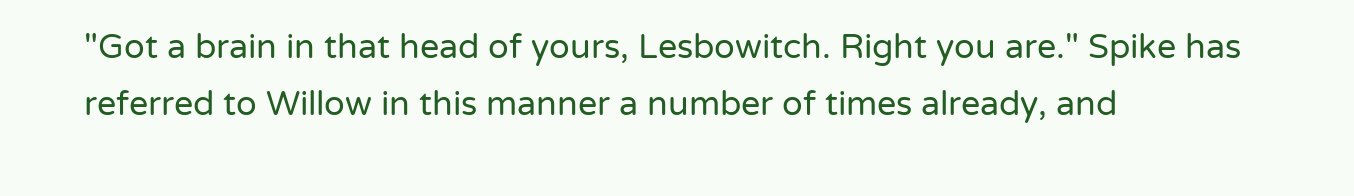"Got a brain in that head of yours, Lesbowitch. Right you are." Spike has referred to Willow in this manner a number of times already, and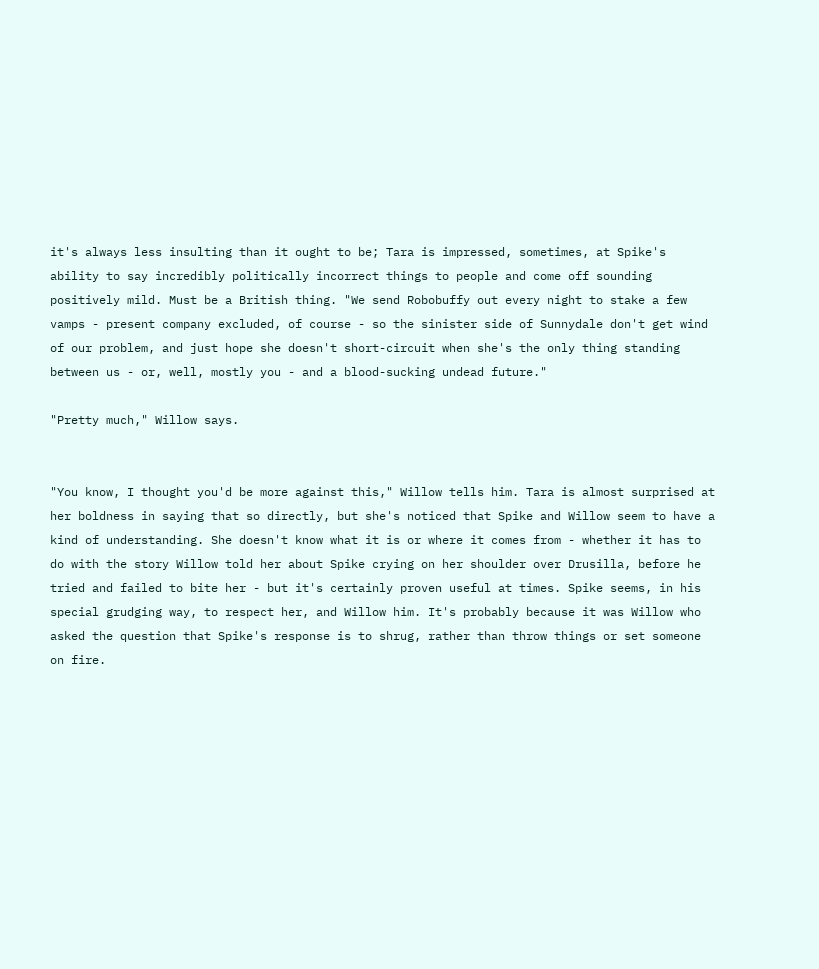it's always less insulting than it ought to be; Tara is impressed, sometimes, at Spike's ability to say incredibly politically incorrect things to people and come off sounding positively mild. Must be a British thing. "We send Robobuffy out every night to stake a few vamps - present company excluded, of course - so the sinister side of Sunnydale don't get wind of our problem, and just hope she doesn't short-circuit when she's the only thing standing between us - or, well, mostly you - and a blood-sucking undead future."

"Pretty much," Willow says.


"You know, I thought you'd be more against this," Willow tells him. Tara is almost surprised at her boldness in saying that so directly, but she's noticed that Spike and Willow seem to have a kind of understanding. She doesn't know what it is or where it comes from - whether it has to do with the story Willow told her about Spike crying on her shoulder over Drusilla, before he tried and failed to bite her - but it's certainly proven useful at times. Spike seems, in his special grudging way, to respect her, and Willow him. It's probably because it was Willow who asked the question that Spike's response is to shrug, rather than throw things or set someone on fire.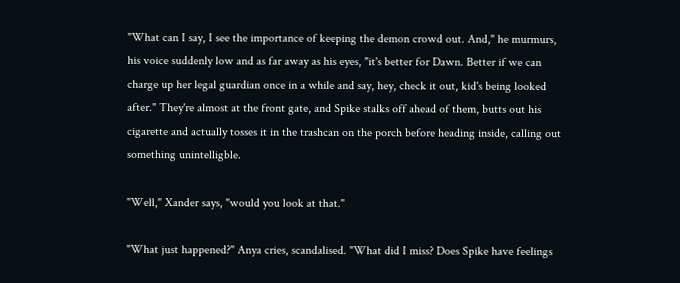"What can I say, I see the importance of keeping the demon crowd out. And," he murmurs, his voice suddenly low and as far away as his eyes, "it's better for Dawn. Better if we can charge up her legal guardian once in a while and say, hey, check it out, kid's being looked after." They're almost at the front gate, and Spike stalks off ahead of them, butts out his cigarette and actually tosses it in the trashcan on the porch before heading inside, calling out something unintelligble.

"Well," Xander says, "would you look at that."

"What just happened?" Anya cries, scandalised. "What did I miss? Does Spike have feelings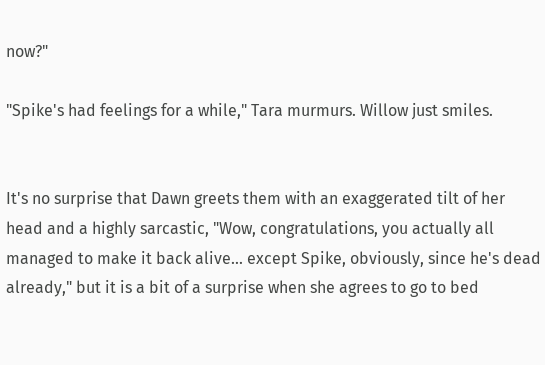now?"

"Spike's had feelings for a while," Tara murmurs. Willow just smiles.


It's no surprise that Dawn greets them with an exaggerated tilt of her head and a highly sarcastic, "Wow, congratulations, you actually all managed to make it back alive... except Spike, obviously, since he's dead already," but it is a bit of a surprise when she agrees to go to bed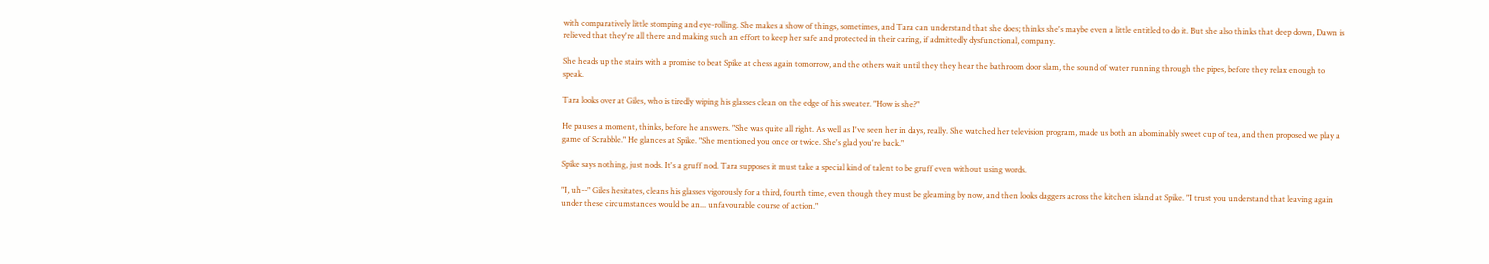with comparatively little stomping and eye-rolling. She makes a show of things, sometimes, and Tara can understand that she does; thinks she's maybe even a little entitled to do it. But she also thinks that deep down, Dawn is relieved that they're all there and making such an effort to keep her safe and protected in their caring, if admittedly dysfunctional, company.

She heads up the stairs with a promise to beat Spike at chess again tomorrow, and the others wait until they they hear the bathroom door slam, the sound of water running through the pipes, before they relax enough to speak.

Tara looks over at Giles, who is tiredly wiping his glasses clean on the edge of his sweater. "How is she?"

He pauses a moment, thinks, before he answers. "She was quite all right. As well as I've seen her in days, really. She watched her television program, made us both an abominably sweet cup of tea, and then proposed we play a game of Scrabble." He glances at Spike. "She mentioned you once or twice. She's glad you're back."

Spike says nothing, just nods. It's a gruff nod. Tara supposes it must take a special kind of talent to be gruff even without using words.

"I, uh--" Giles hesitates, cleans his glasses vigorously for a third, fourth time, even though they must be gleaming by now, and then looks daggers across the kitchen island at Spike. "I trust you understand that leaving again under these circumstances would be an... unfavourable course of action."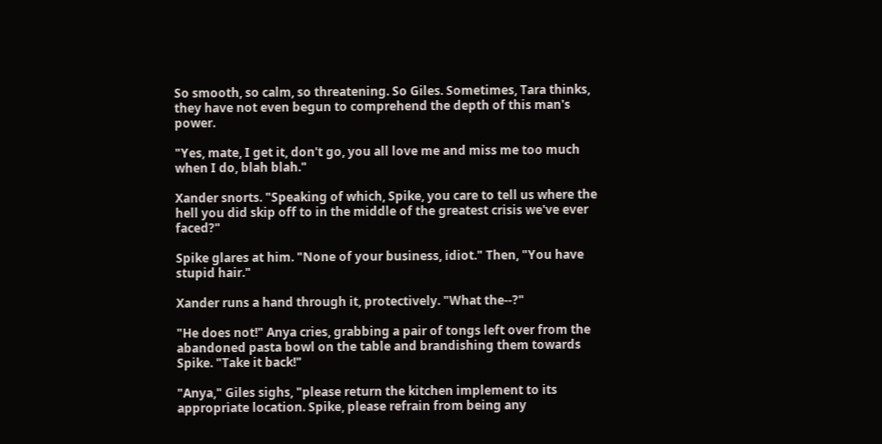So smooth, so calm, so threatening. So Giles. Sometimes, Tara thinks, they have not even begun to comprehend the depth of this man's power.

"Yes, mate, I get it, don't go, you all love me and miss me too much when I do, blah blah."

Xander snorts. "Speaking of which, Spike, you care to tell us where the hell you did skip off to in the middle of the greatest crisis we've ever faced?"

Spike glares at him. "None of your business, idiot." Then, "You have stupid hair."

Xander runs a hand through it, protectively. "What the--?"

"He does not!" Anya cries, grabbing a pair of tongs left over from the abandoned pasta bowl on the table and brandishing them towards Spike. "Take it back!"

"Anya," Giles sighs, "please return the kitchen implement to its appropriate location. Spike, please refrain from being any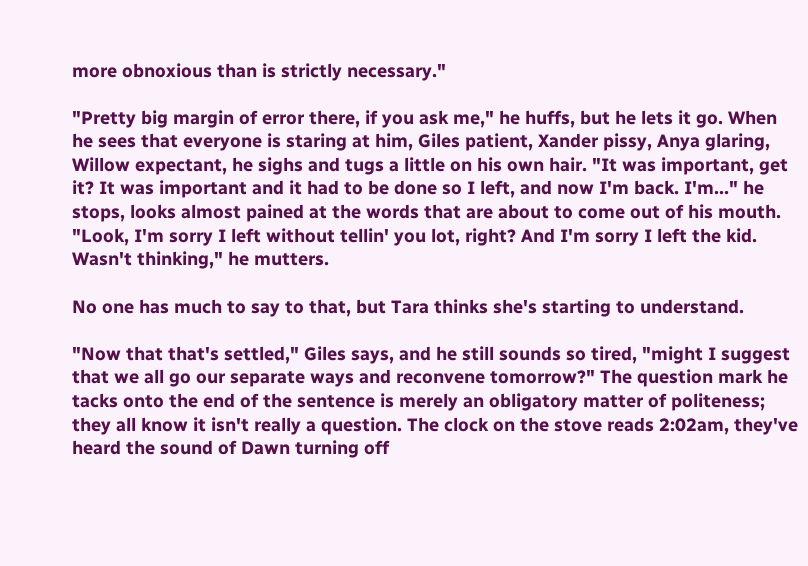more obnoxious than is strictly necessary."

"Pretty big margin of error there, if you ask me," he huffs, but he lets it go. When he sees that everyone is staring at him, Giles patient, Xander pissy, Anya glaring, Willow expectant, he sighs and tugs a little on his own hair. "It was important, get it? It was important and it had to be done so I left, and now I'm back. I'm..." he stops, looks almost pained at the words that are about to come out of his mouth. "Look, I'm sorry I left without tellin' you lot, right? And I'm sorry I left the kid. Wasn't thinking," he mutters.

No one has much to say to that, but Tara thinks she's starting to understand.

"Now that that's settled," Giles says, and he still sounds so tired, "might I suggest that we all go our separate ways and reconvene tomorrow?" The question mark he tacks onto the end of the sentence is merely an obligatory matter of politeness; they all know it isn't really a question. The clock on the stove reads 2:02am, they've heard the sound of Dawn turning off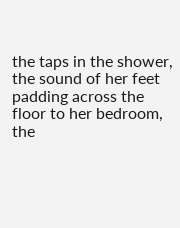the taps in the shower, the sound of her feet padding across the floor to her bedroom, the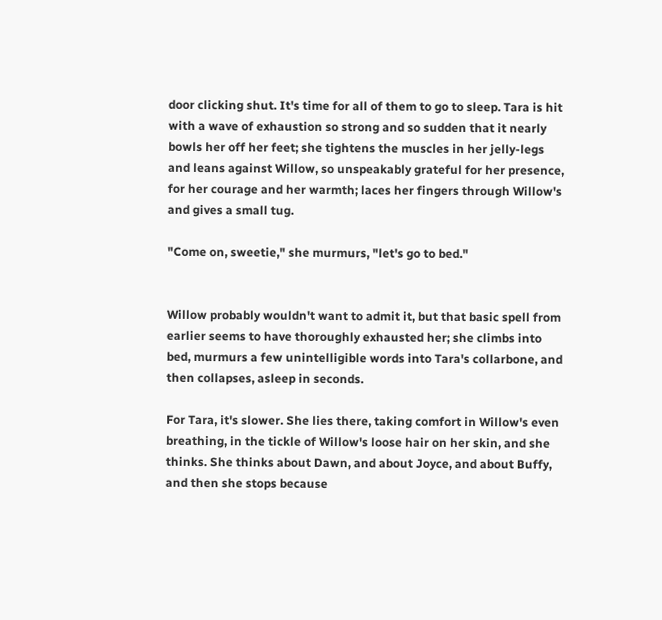door clicking shut. It's time for all of them to go to sleep. Tara is hit with a wave of exhaustion so strong and so sudden that it nearly bowls her off her feet; she tightens the muscles in her jelly-legs and leans against Willow, so unspeakably grateful for her presence, for her courage and her warmth; laces her fingers through Willow's and gives a small tug.

"Come on, sweetie," she murmurs, "let's go to bed."


Willow probably wouldn't want to admit it, but that basic spell from earlier seems to have thoroughly exhausted her; she climbs into bed, murmurs a few unintelligible words into Tara's collarbone, and then collapses, asleep in seconds.

For Tara, it's slower. She lies there, taking comfort in Willow's even breathing, in the tickle of Willow's loose hair on her skin, and she thinks. She thinks about Dawn, and about Joyce, and about Buffy, and then she stops because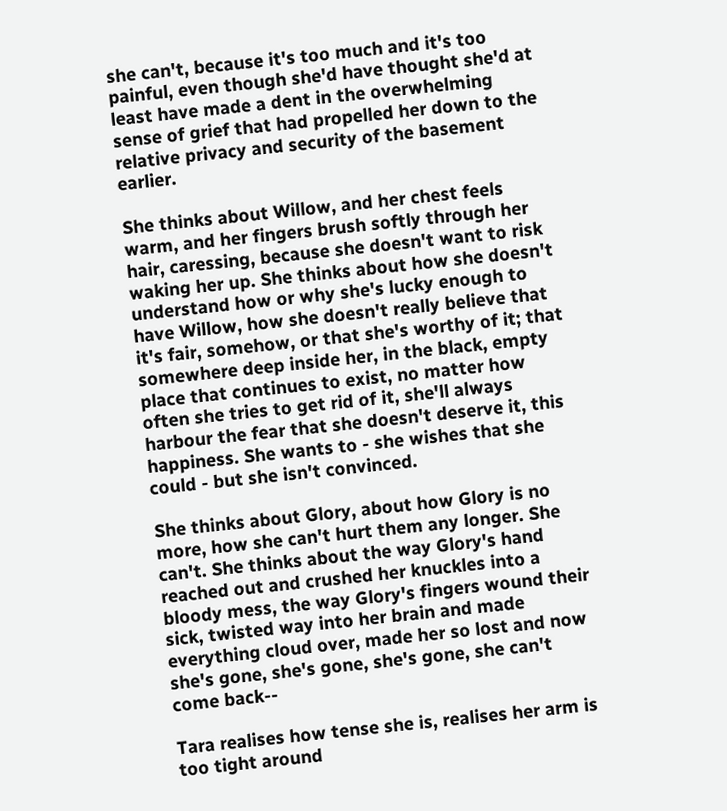she can't, because it's too much and it's too painful, even though she'd have thought she'd at least have made a dent in the overwhelming sense of grief that had propelled her down to the relative privacy and security of the basement earlier.

She thinks about Willow, and her chest feels warm, and her fingers brush softly through her hair, caressing, because she doesn't want to risk waking her up. She thinks about how she doesn't understand how or why she's lucky enough to have Willow, how she doesn't really believe that it's fair, somehow, or that she's worthy of it; that somewhere deep inside her, in the black, empty place that continues to exist, no matter how often she tries to get rid of it, she'll always harbour the fear that she doesn't deserve it, this happiness. She wants to - she wishes that she could - but she isn't convinced.

She thinks about Glory, about how Glory is no more, how she can't hurt them any longer. She can't. She thinks about the way Glory's hand reached out and crushed her knuckles into a bloody mess, the way Glory's fingers wound their sick, twisted way into her brain and made everything cloud over, made her so lost and now she's gone, she's gone, she's gone, she can't come back--

Tara realises how tense she is, realises her arm is too tight around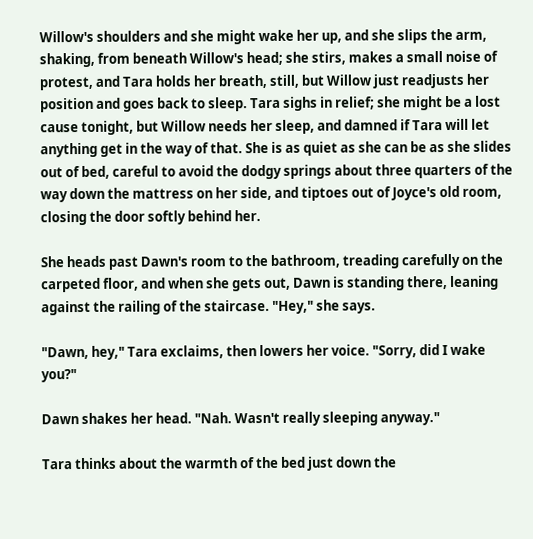Willow's shoulders and she might wake her up, and she slips the arm, shaking, from beneath Willow's head; she stirs, makes a small noise of protest, and Tara holds her breath, still, but Willow just readjusts her position and goes back to sleep. Tara sighs in relief; she might be a lost cause tonight, but Willow needs her sleep, and damned if Tara will let anything get in the way of that. She is as quiet as she can be as she slides out of bed, careful to avoid the dodgy springs about three quarters of the way down the mattress on her side, and tiptoes out of Joyce's old room, closing the door softly behind her.

She heads past Dawn's room to the bathroom, treading carefully on the carpeted floor, and when she gets out, Dawn is standing there, leaning against the railing of the staircase. "Hey," she says.

"Dawn, hey," Tara exclaims, then lowers her voice. "Sorry, did I wake you?"

Dawn shakes her head. "Nah. Wasn't really sleeping anyway."

Tara thinks about the warmth of the bed just down the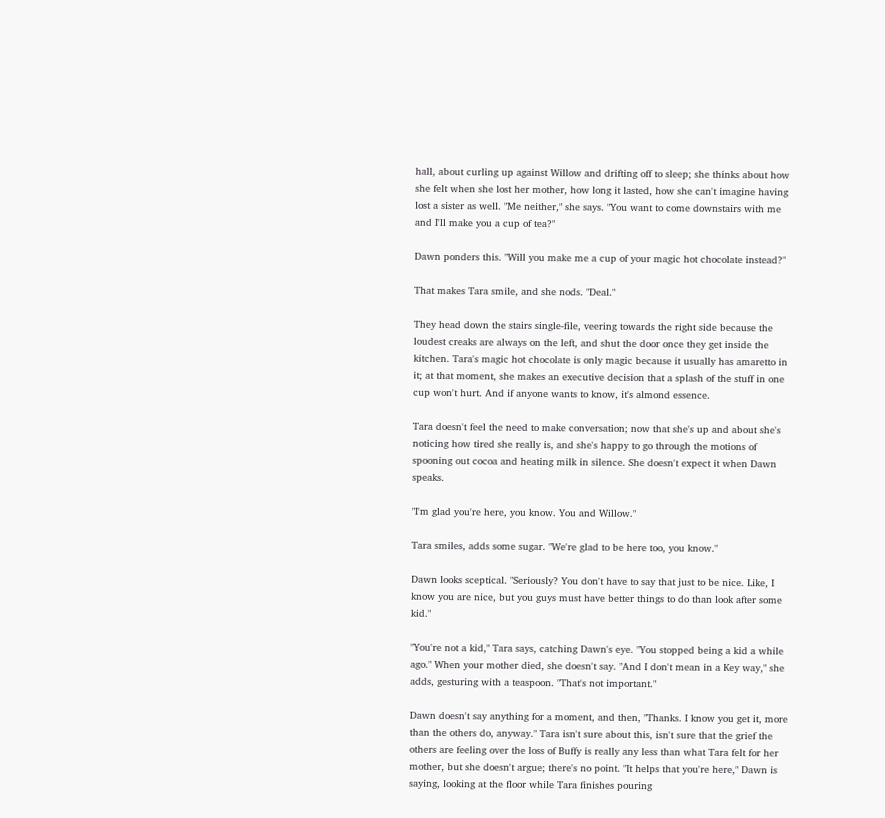hall, about curling up against Willow and drifting off to sleep; she thinks about how she felt when she lost her mother, how long it lasted, how she can't imagine having lost a sister as well. "Me neither," she says. "You want to come downstairs with me and I'll make you a cup of tea?"

Dawn ponders this. "Will you make me a cup of your magic hot chocolate instead?"

That makes Tara smile, and she nods. "Deal."

They head down the stairs single-file, veering towards the right side because the loudest creaks are always on the left, and shut the door once they get inside the kitchen. Tara's magic hot chocolate is only magic because it usually has amaretto in it; at that moment, she makes an executive decision that a splash of the stuff in one cup won't hurt. And if anyone wants to know, it's almond essence.

Tara doesn't feel the need to make conversation; now that she's up and about she's noticing how tired she really is, and she's happy to go through the motions of spooning out cocoa and heating milk in silence. She doesn't expect it when Dawn speaks.

"I'm glad you're here, you know. You and Willow."

Tara smiles, adds some sugar. "We're glad to be here too, you know."

Dawn looks sceptical. "Seriously? You don't have to say that just to be nice. Like, I know you are nice, but you guys must have better things to do than look after some kid."

"You're not a kid," Tara says, catching Dawn's eye. "You stopped being a kid a while ago." When your mother died, she doesn't say. "And I don't mean in a Key way," she adds, gesturing with a teaspoon. "That's not important."

Dawn doesn't say anything for a moment, and then, "Thanks. I know you get it, more than the others do, anyway." Tara isn't sure about this, isn't sure that the grief the others are feeling over the loss of Buffy is really any less than what Tara felt for her mother, but she doesn't argue; there's no point. "It helps that you're here," Dawn is saying, looking at the floor while Tara finishes pouring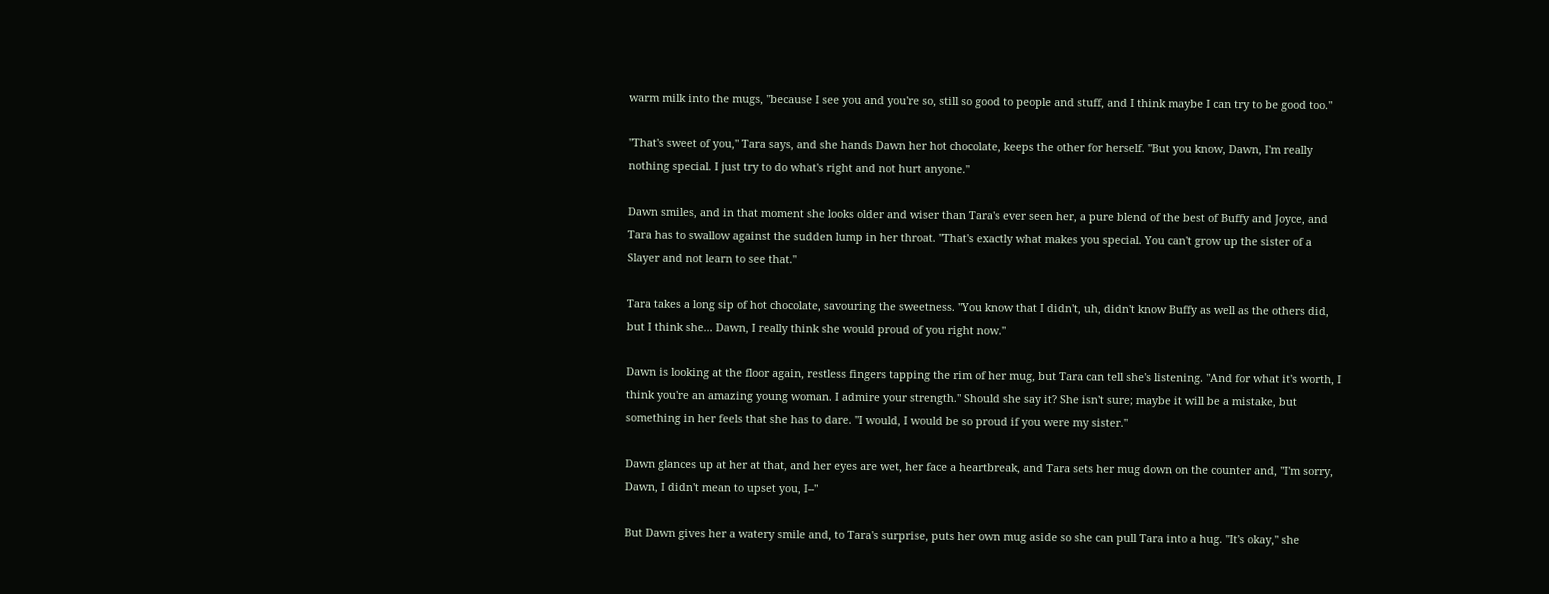warm milk into the mugs, "because I see you and you're so, still so good to people and stuff, and I think maybe I can try to be good too."

"That's sweet of you," Tara says, and she hands Dawn her hot chocolate, keeps the other for herself. "But you know, Dawn, I'm really nothing special. I just try to do what's right and not hurt anyone."

Dawn smiles, and in that moment she looks older and wiser than Tara's ever seen her, a pure blend of the best of Buffy and Joyce, and Tara has to swallow against the sudden lump in her throat. "That's exactly what makes you special. You can't grow up the sister of a Slayer and not learn to see that."

Tara takes a long sip of hot chocolate, savouring the sweetness. "You know that I didn't, uh, didn't know Buffy as well as the others did, but I think she... Dawn, I really think she would proud of you right now."

Dawn is looking at the floor again, restless fingers tapping the rim of her mug, but Tara can tell she's listening. "And for what it's worth, I think you're an amazing young woman. I admire your strength." Should she say it? She isn't sure; maybe it will be a mistake, but something in her feels that she has to dare. "I would, I would be so proud if you were my sister."

Dawn glances up at her at that, and her eyes are wet, her face a heartbreak, and Tara sets her mug down on the counter and, "I'm sorry, Dawn, I didn't mean to upset you, I--"

But Dawn gives her a watery smile and, to Tara's surprise, puts her own mug aside so she can pull Tara into a hug. "It's okay," she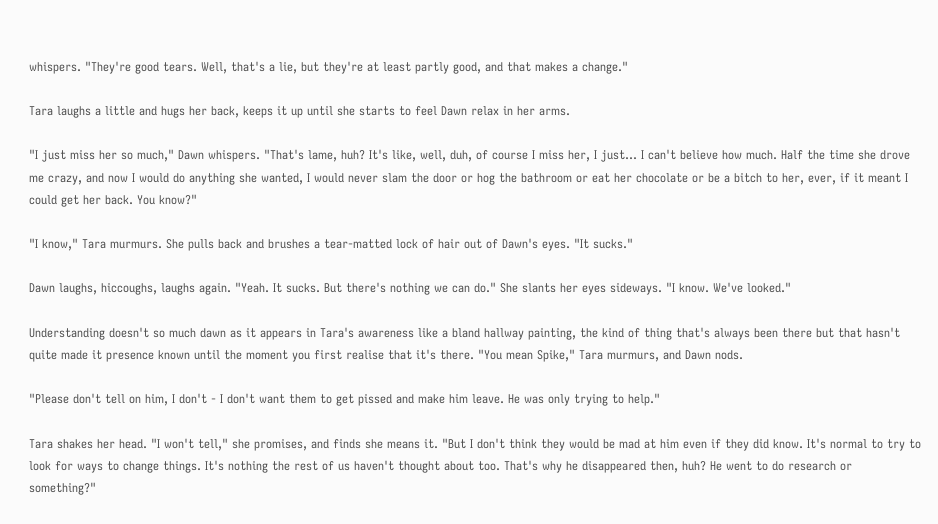whispers. "They're good tears. Well, that's a lie, but they're at least partly good, and that makes a change."

Tara laughs a little and hugs her back, keeps it up until she starts to feel Dawn relax in her arms.

"I just miss her so much," Dawn whispers. "That's lame, huh? It's like, well, duh, of course I miss her, I just... I can't believe how much. Half the time she drove me crazy, and now I would do anything she wanted, I would never slam the door or hog the bathroom or eat her chocolate or be a bitch to her, ever, if it meant I could get her back. You know?"

"I know," Tara murmurs. She pulls back and brushes a tear-matted lock of hair out of Dawn's eyes. "It sucks."

Dawn laughs, hiccoughs, laughs again. "Yeah. It sucks. But there's nothing we can do." She slants her eyes sideways. "I know. We've looked."

Understanding doesn't so much dawn as it appears in Tara's awareness like a bland hallway painting, the kind of thing that's always been there but that hasn't quite made it presence known until the moment you first realise that it's there. "You mean Spike," Tara murmurs, and Dawn nods.

"Please don't tell on him, I don't - I don't want them to get pissed and make him leave. He was only trying to help."

Tara shakes her head. "I won't tell," she promises, and finds she means it. "But I don't think they would be mad at him even if they did know. It's normal to try to look for ways to change things. It's nothing the rest of us haven't thought about too. That's why he disappeared then, huh? He went to do research or something?"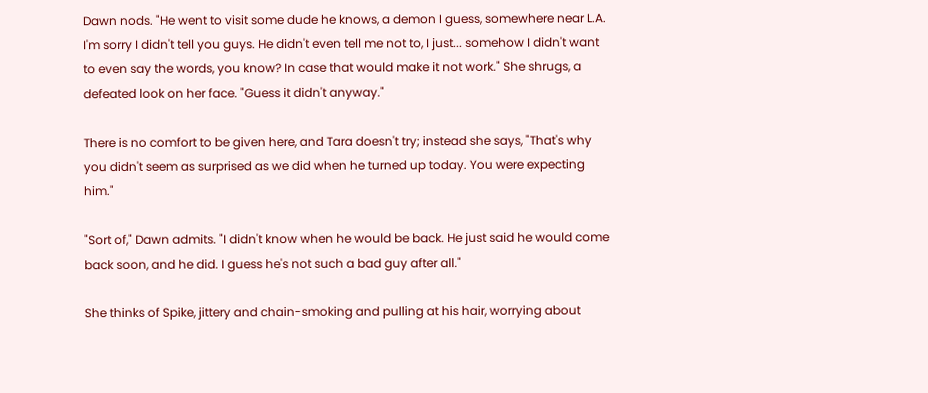Dawn nods. "He went to visit some dude he knows, a demon I guess, somewhere near L.A. I'm sorry I didn't tell you guys. He didn't even tell me not to, I just... somehow I didn't want to even say the words, you know? In case that would make it not work." She shrugs, a defeated look on her face. "Guess it didn't anyway."

There is no comfort to be given here, and Tara doesn't try; instead she says, "That's why you didn't seem as surprised as we did when he turned up today. You were expecting him."

"Sort of," Dawn admits. "I didn't know when he would be back. He just said he would come back soon, and he did. I guess he's not such a bad guy after all."

She thinks of Spike, jittery and chain-smoking and pulling at his hair, worrying about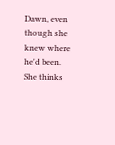Dawn, even though she knew where he'd been. She thinks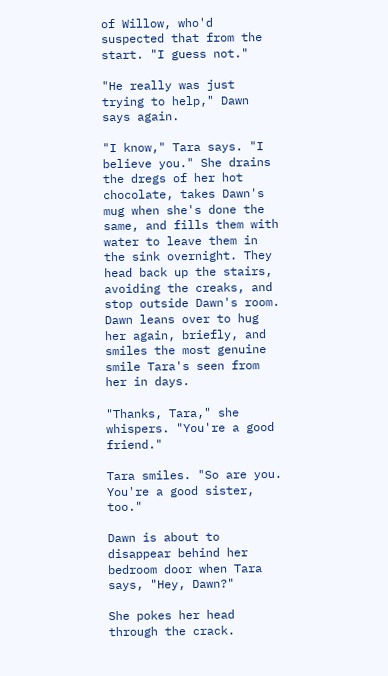of Willow, who'd suspected that from the start. "I guess not."

"He really was just trying to help," Dawn says again.

"I know," Tara says. "I believe you." She drains the dregs of her hot chocolate, takes Dawn's mug when she's done the same, and fills them with water to leave them in the sink overnight. They head back up the stairs, avoiding the creaks, and stop outside Dawn's room. Dawn leans over to hug her again, briefly, and smiles the most genuine smile Tara's seen from her in days.

"Thanks, Tara," she whispers. "You're a good friend."

Tara smiles. "So are you. You're a good sister, too."

Dawn is about to disappear behind her bedroom door when Tara says, "Hey, Dawn?"

She pokes her head through the crack.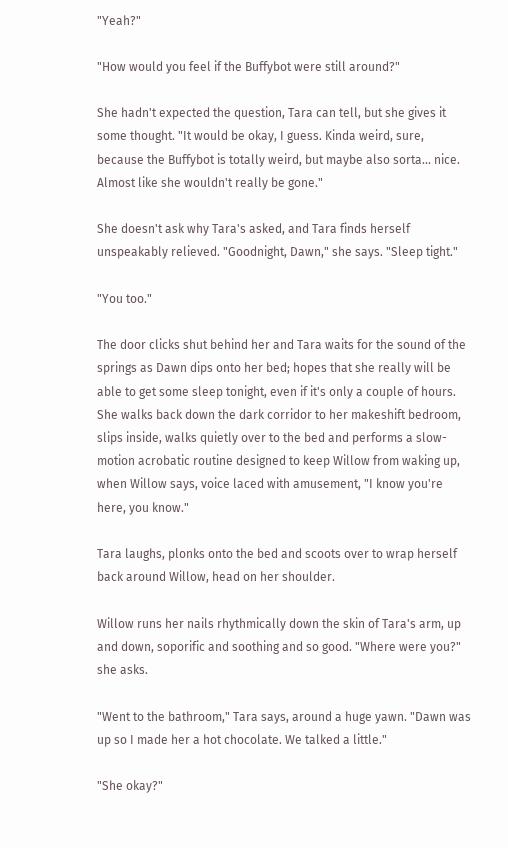"Yeah?"

"How would you feel if the Buffybot were still around?"

She hadn't expected the question, Tara can tell, but she gives it some thought. "It would be okay, I guess. Kinda weird, sure, because the Buffybot is totally weird, but maybe also sorta... nice. Almost like she wouldn't really be gone."

She doesn't ask why Tara's asked, and Tara finds herself unspeakably relieved. "Goodnight, Dawn," she says. "Sleep tight."

"You too."

The door clicks shut behind her and Tara waits for the sound of the springs as Dawn dips onto her bed; hopes that she really will be able to get some sleep tonight, even if it's only a couple of hours. She walks back down the dark corridor to her makeshift bedroom, slips inside, walks quietly over to the bed and performs a slow-motion acrobatic routine designed to keep Willow from waking up, when Willow says, voice laced with amusement, "I know you're here, you know."

Tara laughs, plonks onto the bed and scoots over to wrap herself back around Willow, head on her shoulder.

Willow runs her nails rhythmically down the skin of Tara's arm, up and down, soporific and soothing and so good. "Where were you?" she asks.

"Went to the bathroom," Tara says, around a huge yawn. "Dawn was up so I made her a hot chocolate. We talked a little."

"She okay?"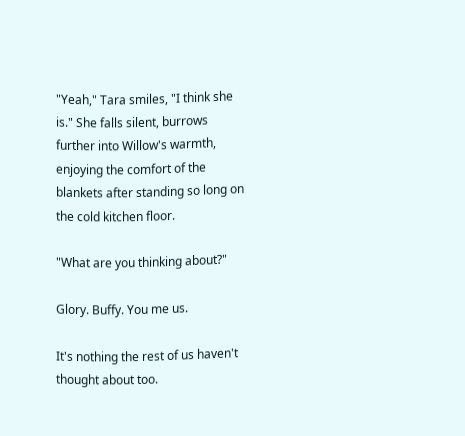"Yeah," Tara smiles, "I think she is." She falls silent, burrows further into Willow's warmth, enjoying the comfort of the blankets after standing so long on the cold kitchen floor.

"What are you thinking about?"

Glory. Buffy. You me us.

It's nothing the rest of us haven't thought about too.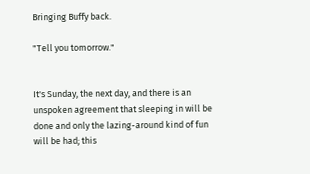Bringing Buffy back.

"Tell you tomorrow."


It's Sunday, the next day, and there is an unspoken agreement that sleeping in will be done and only the lazing-around kind of fun will be had; this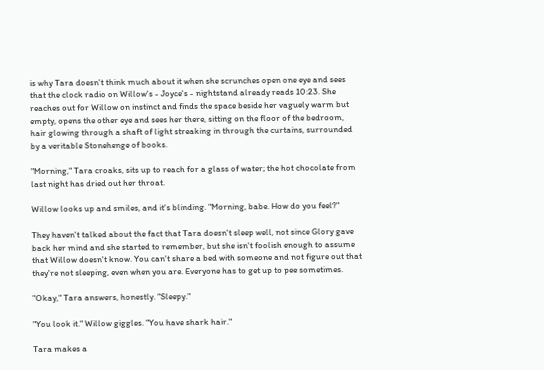is why Tara doesn't think much about it when she scrunches open one eye and sees that the clock radio on Willow's - Joyce's - nightstand already reads 10:23. She reaches out for Willow on instinct and finds the space beside her vaguely warm but empty, opens the other eye and sees her there, sitting on the floor of the bedroom, hair glowing through a shaft of light streaking in through the curtains, surrounded by a veritable Stonehenge of books.

"Morning," Tara croaks, sits up to reach for a glass of water; the hot chocolate from last night has dried out her throat.

Willow looks up and smiles, and it's blinding. "Morning, babe. How do you feel?"

They haven't talked about the fact that Tara doesn't sleep well, not since Glory gave back her mind and she started to remember, but she isn't foolish enough to assume that Willow doesn't know. You can't share a bed with someone and not figure out that they're not sleeping, even when you are. Everyone has to get up to pee sometimes.

"Okay," Tara answers, honestly. "Sleepy."

"You look it." Willow giggles. "You have shark hair."

Tara makes a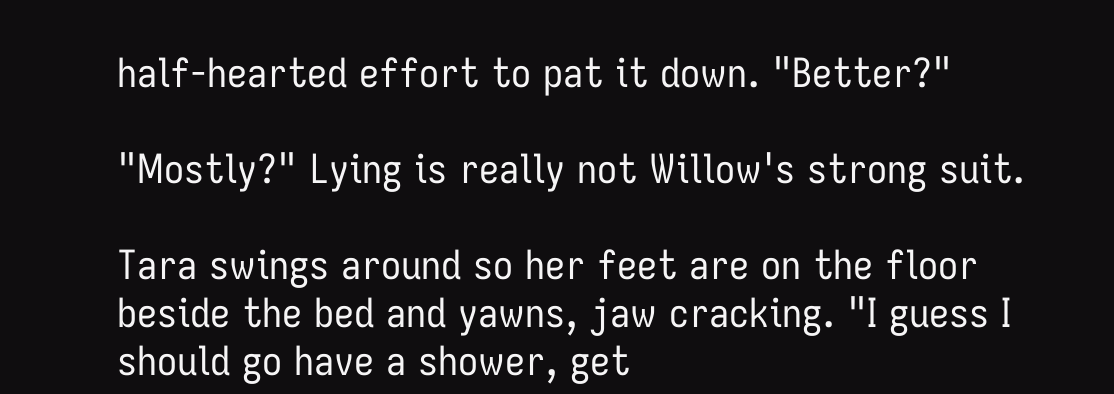half-hearted effort to pat it down. "Better?"

"Mostly?" Lying is really not Willow's strong suit.

Tara swings around so her feet are on the floor beside the bed and yawns, jaw cracking. "I guess I should go have a shower, get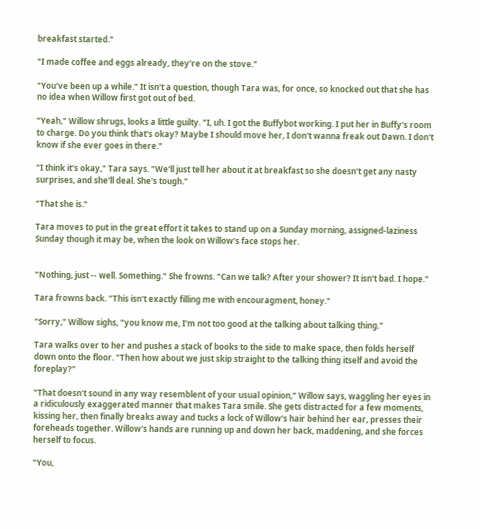breakfast started."

"I made coffee and eggs already, they're on the stove."

"You've been up a while." It isn't a question, though Tara was, for once, so knocked out that she has no idea when Willow first got out of bed.

"Yeah," Willow shrugs, looks a little guilty. "I, uh. I got the Buffybot working. I put her in Buffy's room to charge. Do you think that's okay? Maybe I should move her, I don't wanna freak out Dawn. I don't know if she ever goes in there."

"I think it's okay," Tara says. "We'll just tell her about it at breakfast so she doesn't get any nasty surprises, and she'll deal. She's tough."

"That she is."

Tara moves to put in the great effort it takes to stand up on a Sunday morning, assigned-laziness Sunday though it may be, when the look on Willow's face stops her.


"Nothing, just -- well. Something." She frowns. "Can we talk? After your shower? It isn't bad. I hope."

Tara frowns back. "This isn't exactly filling me with encouragment, honey."

"Sorry," Willow sighs, "you know me, I'm not too good at the talking about talking thing."

Tara walks over to her and pushes a stack of books to the side to make space, then folds herself down onto the floor. "Then how about we just skip straight to the talking thing itself and avoid the foreplay?"

"That doesn't sound in any way resemblent of your usual opinion," Willow says, waggling her eyes in a ridiculously exaggerated manner that makes Tara smile. She gets distracted for a few moments, kissing her, then finally breaks away and tucks a lock of Willow's hair behind her ear, presses their foreheads together. Willow's hands are running up and down her back, maddening, and she forces herself to focus.

"You,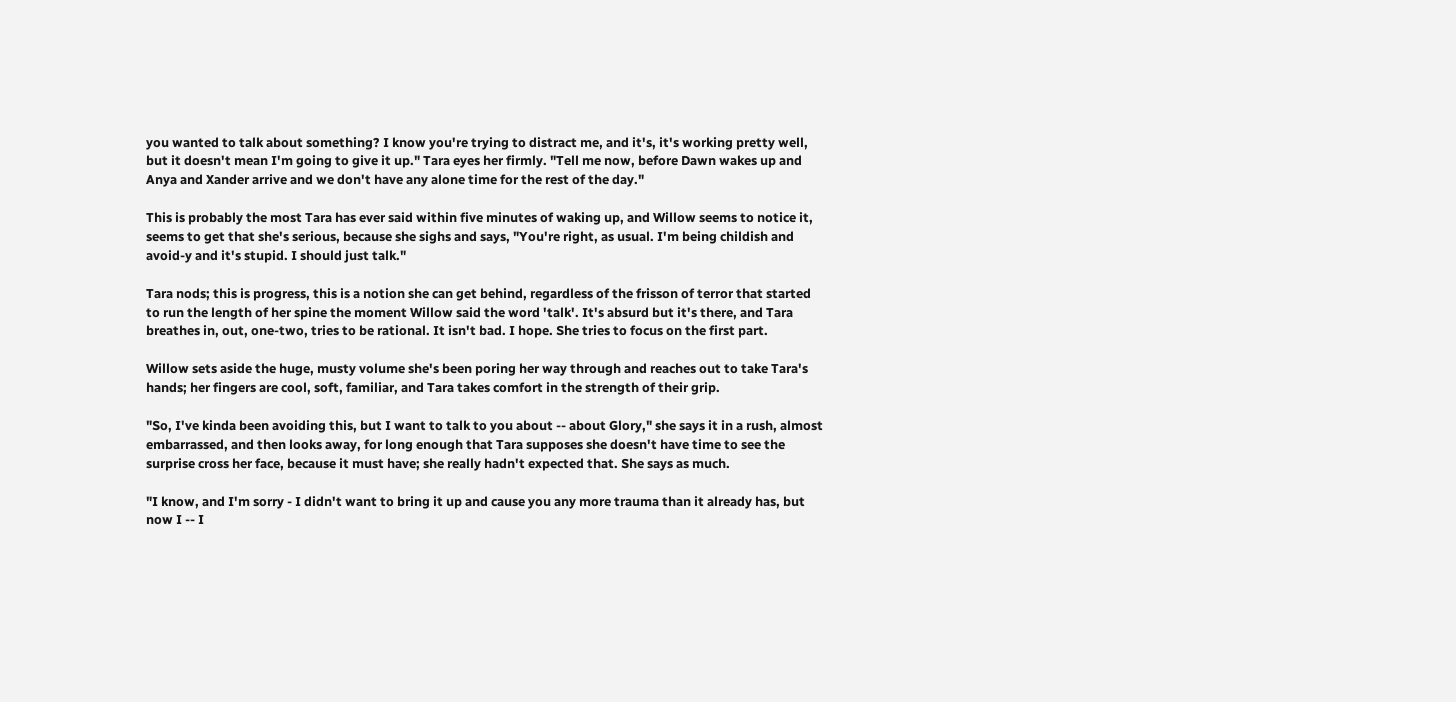you wanted to talk about something? I know you're trying to distract me, and it's, it's working pretty well, but it doesn't mean I'm going to give it up." Tara eyes her firmly. "Tell me now, before Dawn wakes up and Anya and Xander arrive and we don't have any alone time for the rest of the day."

This is probably the most Tara has ever said within five minutes of waking up, and Willow seems to notice it, seems to get that she's serious, because she sighs and says, "You're right, as usual. I'm being childish and avoid-y and it's stupid. I should just talk."

Tara nods; this is progress, this is a notion she can get behind, regardless of the frisson of terror that started to run the length of her spine the moment Willow said the word 'talk'. It's absurd but it's there, and Tara breathes in, out, one-two, tries to be rational. It isn't bad. I hope. She tries to focus on the first part.

Willow sets aside the huge, musty volume she's been poring her way through and reaches out to take Tara's hands; her fingers are cool, soft, familiar, and Tara takes comfort in the strength of their grip.

"So, I've kinda been avoiding this, but I want to talk to you about -- about Glory," she says it in a rush, almost embarrassed, and then looks away, for long enough that Tara supposes she doesn't have time to see the surprise cross her face, because it must have; she really hadn't expected that. She says as much.

"I know, and I'm sorry - I didn't want to bring it up and cause you any more trauma than it already has, but now I -- I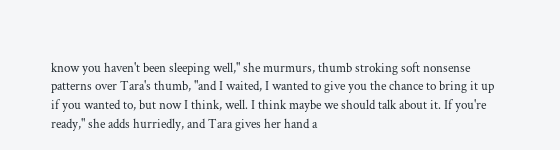know you haven't been sleeping well," she murmurs, thumb stroking soft nonsense patterns over Tara's thumb, "and I waited, I wanted to give you the chance to bring it up if you wanted to, but now I think, well. I think maybe we should talk about it. If you're ready," she adds hurriedly, and Tara gives her hand a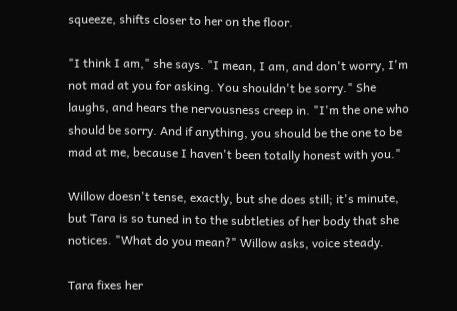squeeze, shifts closer to her on the floor.

"I think I am," she says. "I mean, I am, and don't worry, I'm not mad at you for asking. You shouldn't be sorry." She laughs, and hears the nervousness creep in. "I'm the one who should be sorry. And if anything, you should be the one to be mad at me, because I haven't been totally honest with you."

Willow doesn't tense, exactly, but she does still; it's minute, but Tara is so tuned in to the subtleties of her body that she notices. "What do you mean?" Willow asks, voice steady.

Tara fixes her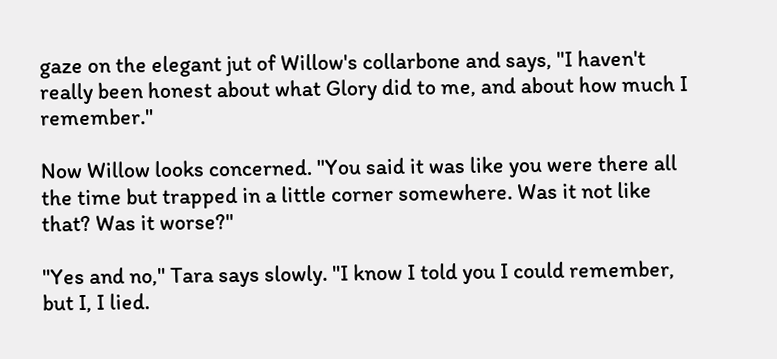gaze on the elegant jut of Willow's collarbone and says, "I haven't really been honest about what Glory did to me, and about how much I remember."

Now Willow looks concerned. "You said it was like you were there all the time but trapped in a little corner somewhere. Was it not like that? Was it worse?"

"Yes and no," Tara says slowly. "I know I told you I could remember, but I, I lied.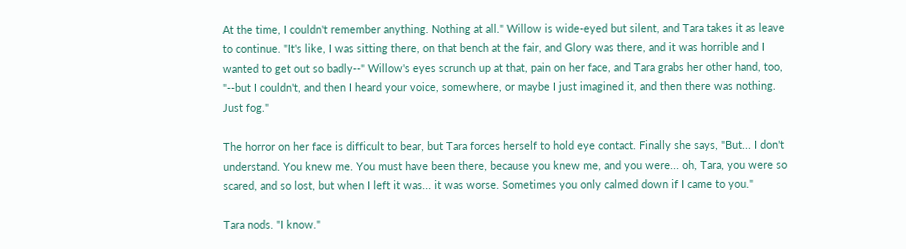At the time, I couldn't remember anything. Nothing at all." Willow is wide-eyed but silent, and Tara takes it as leave to continue. "It's like, I was sitting there, on that bench at the fair, and Glory was there, and it was horrible and I wanted to get out so badly--" Willow's eyes scrunch up at that, pain on her face, and Tara grabs her other hand, too, "--but I couldn't, and then I heard your voice, somewhere, or maybe I just imagined it, and then there was nothing. Just fog."

The horror on her face is difficult to bear, but Tara forces herself to hold eye contact. Finally she says, "But... I don't understand. You knew me. You must have been there, because you knew me, and you were... oh, Tara, you were so scared, and so lost, but when I left it was... it was worse. Sometimes you only calmed down if I came to you."

Tara nods. "I know."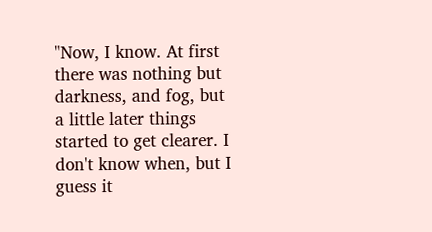"Now, I know. At first there was nothing but darkness, and fog, but a little later things started to get clearer. I don't know when, but I guess it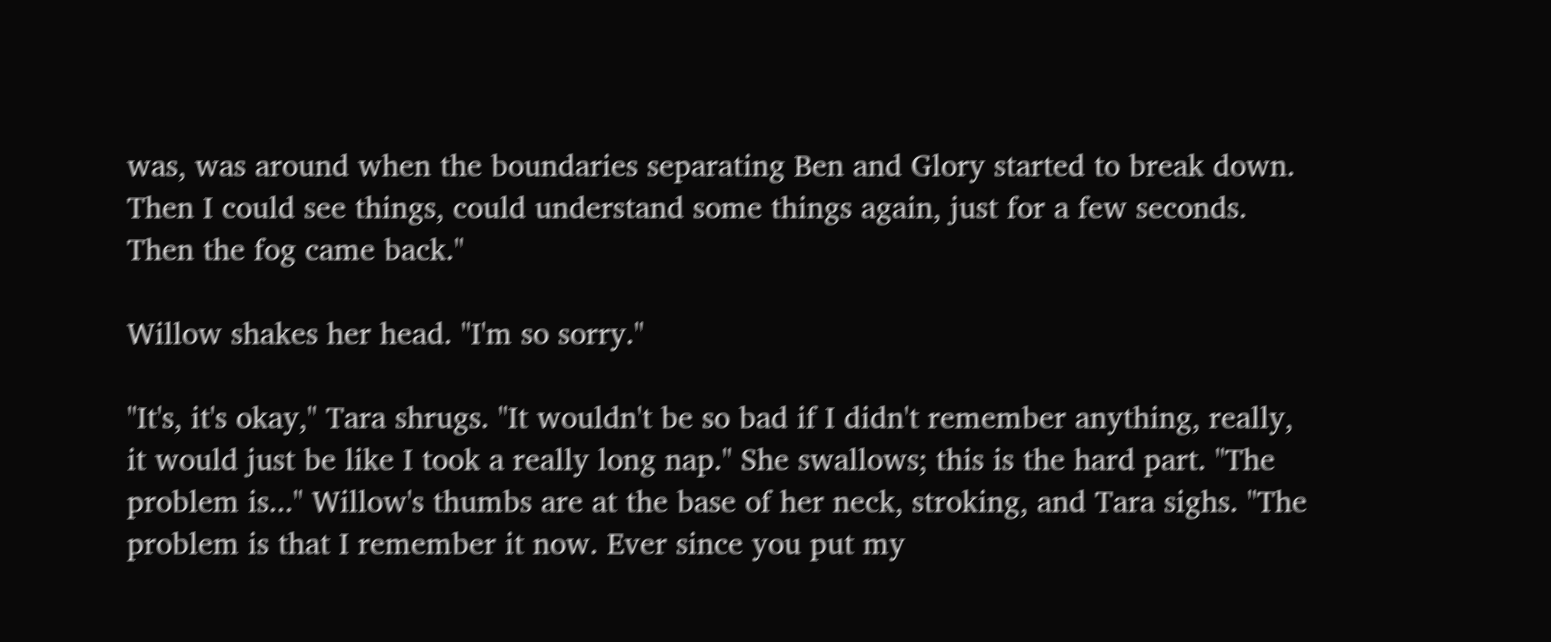was, was around when the boundaries separating Ben and Glory started to break down. Then I could see things, could understand some things again, just for a few seconds. Then the fog came back."

Willow shakes her head. "I'm so sorry."

"It's, it's okay," Tara shrugs. "It wouldn't be so bad if I didn't remember anything, really, it would just be like I took a really long nap." She swallows; this is the hard part. "The problem is..." Willow's thumbs are at the base of her neck, stroking, and Tara sighs. "The problem is that I remember it now. Ever since you put my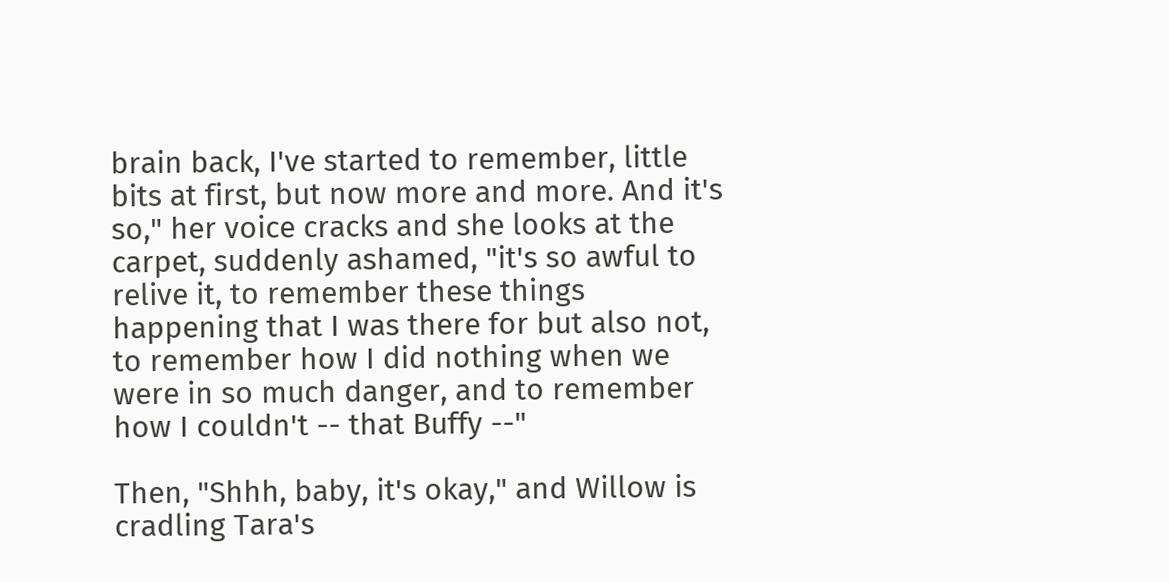brain back, I've started to remember, little bits at first, but now more and more. And it's so," her voice cracks and she looks at the carpet, suddenly ashamed, "it's so awful to relive it, to remember these things happening that I was there for but also not, to remember how I did nothing when we were in so much danger, and to remember how I couldn't -- that Buffy --"

Then, "Shhh, baby, it's okay," and Willow is cradling Tara's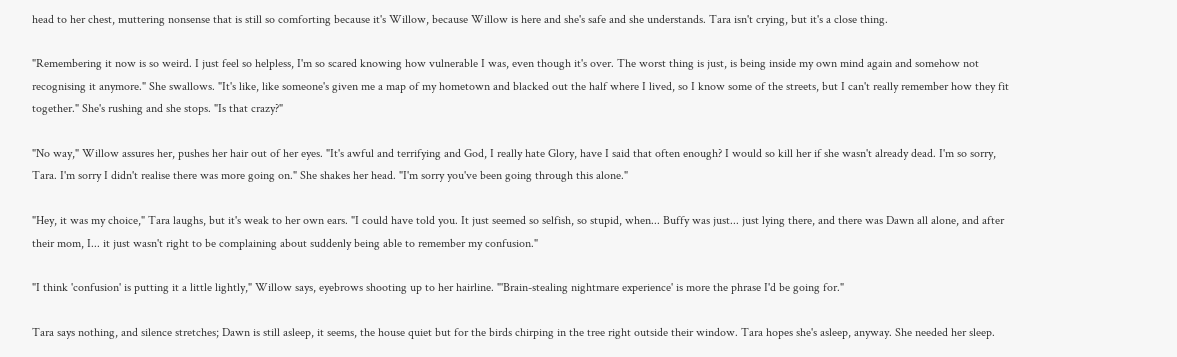head to her chest, muttering nonsense that is still so comforting because it's Willow, because Willow is here and she's safe and she understands. Tara isn't crying, but it's a close thing.

"Remembering it now is so weird. I just feel so helpless, I'm so scared knowing how vulnerable I was, even though it's over. The worst thing is just, is being inside my own mind again and somehow not recognising it anymore." She swallows. "It's like, like someone's given me a map of my hometown and blacked out the half where I lived, so I know some of the streets, but I can't really remember how they fit together." She's rushing and she stops. "Is that crazy?"

"No way," Willow assures her, pushes her hair out of her eyes. "It's awful and terrifying and God, I really hate Glory, have I said that often enough? I would so kill her if she wasn't already dead. I'm so sorry, Tara. I'm sorry I didn't realise there was more going on." She shakes her head. "I'm sorry you've been going through this alone."

"Hey, it was my choice," Tara laughs, but it's weak to her own ears. "I could have told you. It just seemed so selfish, so stupid, when... Buffy was just... just lying there, and there was Dawn all alone, and after their mom, I... it just wasn't right to be complaining about suddenly being able to remember my confusion."

"I think 'confusion' is putting it a little lightly," Willow says, eyebrows shooting up to her hairline. "'Brain-stealing nightmare experience' is more the phrase I'd be going for."

Tara says nothing, and silence stretches; Dawn is still asleep, it seems, the house quiet but for the birds chirping in the tree right outside their window. Tara hopes she's asleep, anyway. She needed her sleep.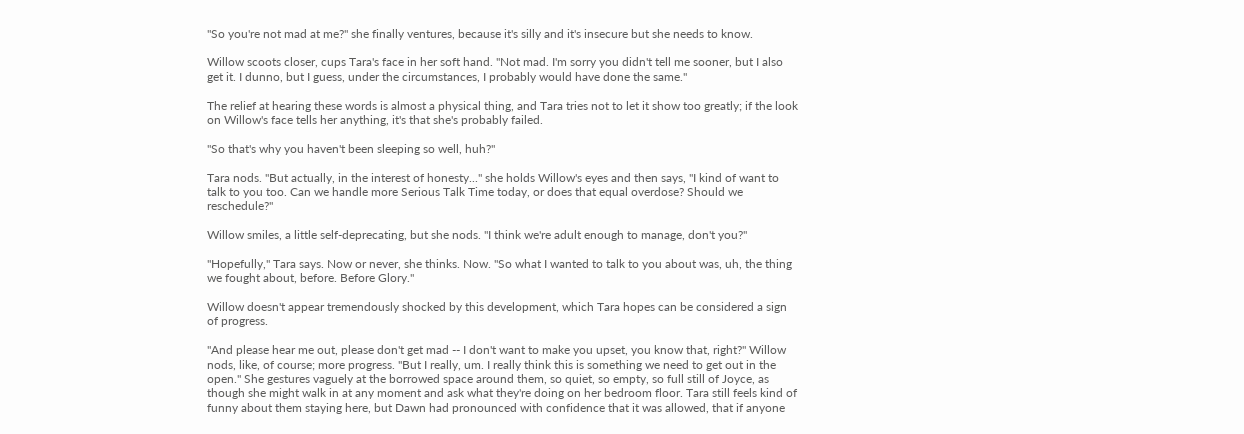"So you're not mad at me?" she finally ventures, because it's silly and it's insecure but she needs to know.

Willow scoots closer, cups Tara's face in her soft hand. "Not mad. I'm sorry you didn't tell me sooner, but I also get it. I dunno, but I guess, under the circumstances, I probably would have done the same."

The relief at hearing these words is almost a physical thing, and Tara tries not to let it show too greatly; if the look on Willow's face tells her anything, it's that she's probably failed.

"So that's why you haven't been sleeping so well, huh?"

Tara nods. "But actually, in the interest of honesty..." she holds Willow's eyes and then says, "I kind of want to talk to you too. Can we handle more Serious Talk Time today, or does that equal overdose? Should we reschedule?"

Willow smiles, a little self-deprecating, but she nods. "I think we're adult enough to manage, don't you?"

"Hopefully," Tara says. Now or never, she thinks. Now. "So what I wanted to talk to you about was, uh, the thing we fought about, before. Before Glory."

Willow doesn't appear tremendously shocked by this development, which Tara hopes can be considered a sign of progress.

"And please hear me out, please don't get mad -- I don't want to make you upset, you know that, right?" Willow nods, like, of course; more progress. "But I really, um. I really think this is something we need to get out in the open." She gestures vaguely at the borrowed space around them, so quiet, so empty, so full still of Joyce, as though she might walk in at any moment and ask what they're doing on her bedroom floor. Tara still feels kind of funny about them staying here, but Dawn had pronounced with confidence that it was allowed, that if anyone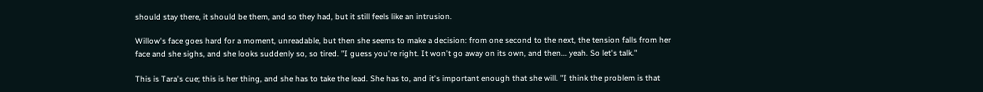should stay there, it should be them, and so they had, but it still feels like an intrusion.

Willow's face goes hard for a moment, unreadable, but then she seems to make a decision: from one second to the next, the tension falls from her face and she sighs, and she looks suddenly so, so tired. "I guess you're right. It won't go away on its own, and then... yeah. So let's talk."

This is Tara's cue; this is her thing, and she has to take the lead. She has to, and it's important enough that she will. "I think the problem is that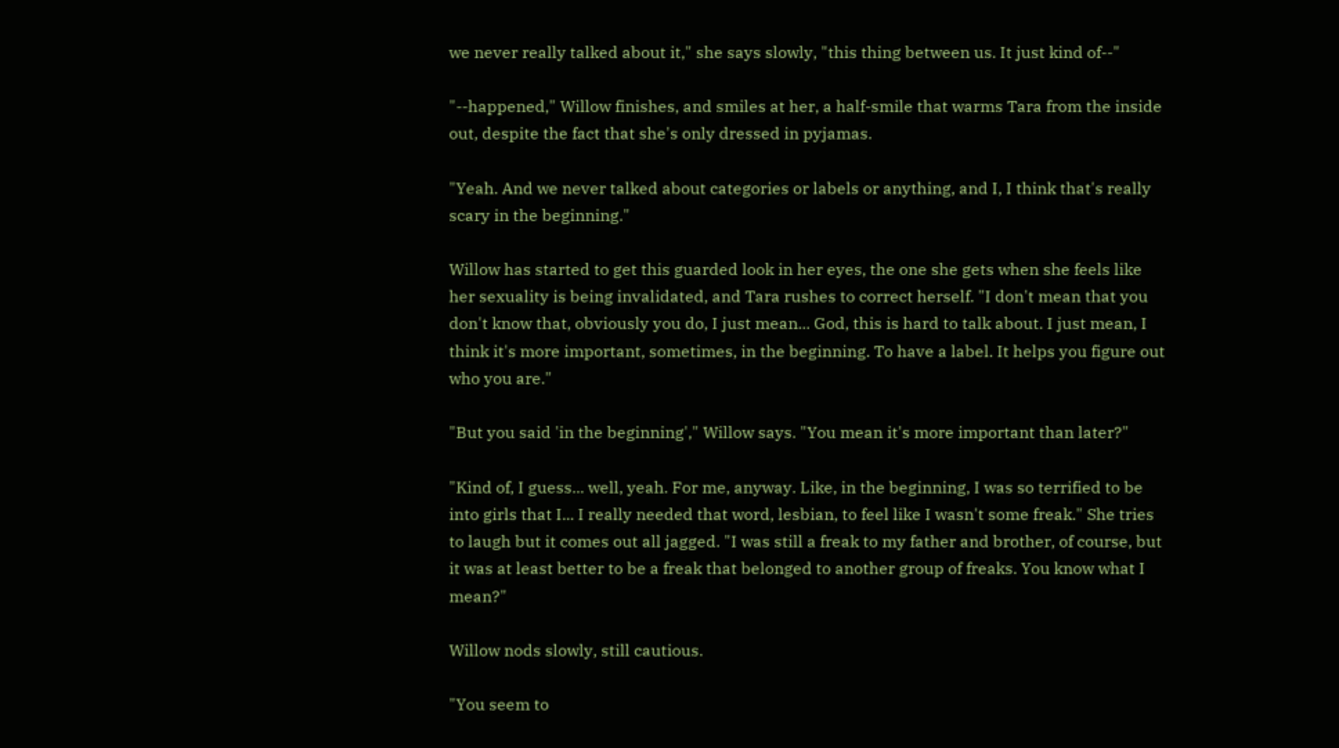we never really talked about it," she says slowly, "this thing between us. It just kind of--"

"--happened," Willow finishes, and smiles at her, a half-smile that warms Tara from the inside out, despite the fact that she's only dressed in pyjamas.

"Yeah. And we never talked about categories or labels or anything, and I, I think that's really scary in the beginning."

Willow has started to get this guarded look in her eyes, the one she gets when she feels like her sexuality is being invalidated, and Tara rushes to correct herself. "I don't mean that you don't know that, obviously you do, I just mean... God, this is hard to talk about. I just mean, I think it's more important, sometimes, in the beginning. To have a label. It helps you figure out who you are."

"But you said 'in the beginning'," Willow says. "You mean it's more important than later?"

"Kind of, I guess... well, yeah. For me, anyway. Like, in the beginning, I was so terrified to be into girls that I... I really needed that word, lesbian, to feel like I wasn't some freak." She tries to laugh but it comes out all jagged. "I was still a freak to my father and brother, of course, but it was at least better to be a freak that belonged to another group of freaks. You know what I mean?"

Willow nods slowly, still cautious.

"You seem to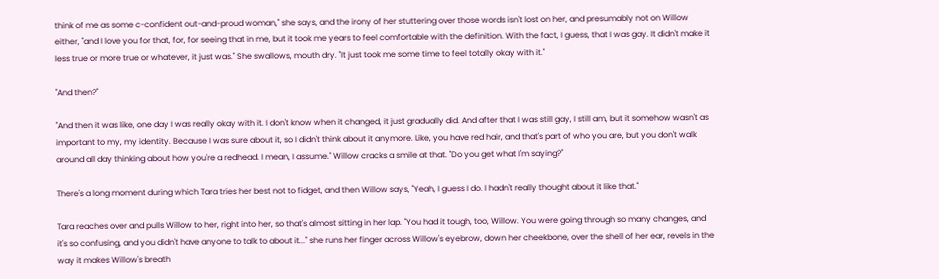think of me as some c-confident out-and-proud woman," she says, and the irony of her stuttering over those words isn't lost on her, and presumably not on Willow either, "and I love you for that, for, for seeing that in me, but it took me years to feel comfortable with the definition. With the fact, I guess, that I was gay. It didn't make it less true or more true or whatever, it just was." She swallows, mouth dry. "It just took me some time to feel totally okay with it."

"And then?"

"And then it was like, one day I was really okay with it. I don't know when it changed, it just gradually did. And after that I was still gay, I still am, but it somehow wasn't as important to my, my identity. Because I was sure about it, so I didn't think about it anymore. Like, you have red hair, and that's part of who you are, but you don't walk around all day thinking about how you're a redhead. I mean, I assume." Willow cracks a smile at that. "Do you get what I'm saying?"

There's a long moment during which Tara tries her best not to fidget, and then Willow says, "Yeah, I guess I do. I hadn't really thought about it like that."

Tara reaches over and pulls Willow to her, right into her, so that's almost sitting in her lap. "You had it tough, too, Willow. You were going through so many changes, and it's so confusing, and you didn't have anyone to talk to about it..." she runs her finger across Willow's eyebrow, down her cheekbone, over the shell of her ear, revels in the way it makes Willow's breath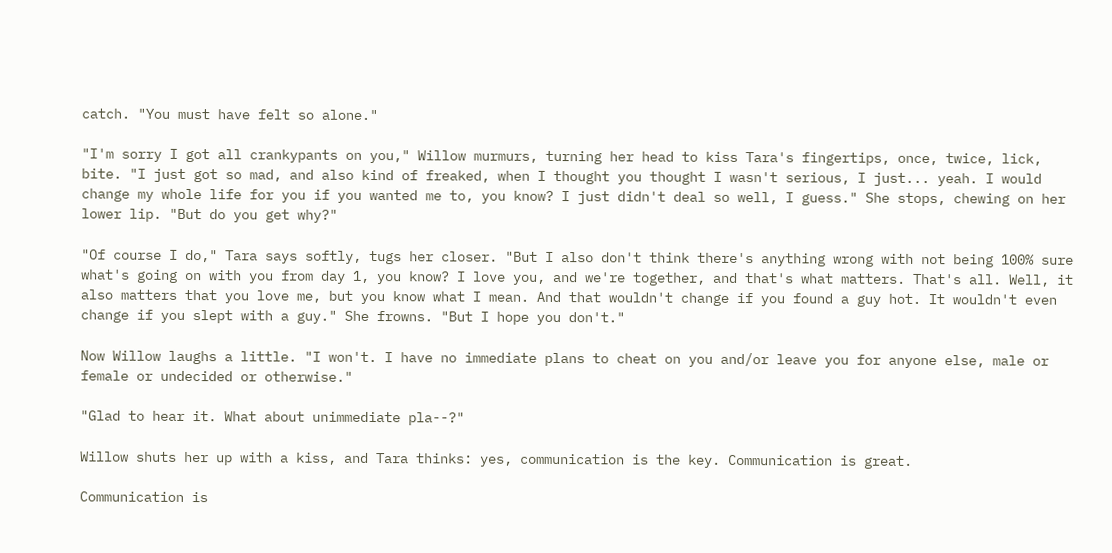catch. "You must have felt so alone."

"I'm sorry I got all crankypants on you," Willow murmurs, turning her head to kiss Tara's fingertips, once, twice, lick, bite. "I just got so mad, and also kind of freaked, when I thought you thought I wasn't serious, I just... yeah. I would change my whole life for you if you wanted me to, you know? I just didn't deal so well, I guess." She stops, chewing on her lower lip. "But do you get why?"

"Of course I do," Tara says softly, tugs her closer. "But I also don't think there's anything wrong with not being 100% sure what's going on with you from day 1, you know? I love you, and we're together, and that's what matters. That's all. Well, it also matters that you love me, but you know what I mean. And that wouldn't change if you found a guy hot. It wouldn't even change if you slept with a guy." She frowns. "But I hope you don't."

Now Willow laughs a little. "I won't. I have no immediate plans to cheat on you and/or leave you for anyone else, male or female or undecided or otherwise."

"Glad to hear it. What about unimmediate pla--?"

Willow shuts her up with a kiss, and Tara thinks: yes, communication is the key. Communication is great.

Communication is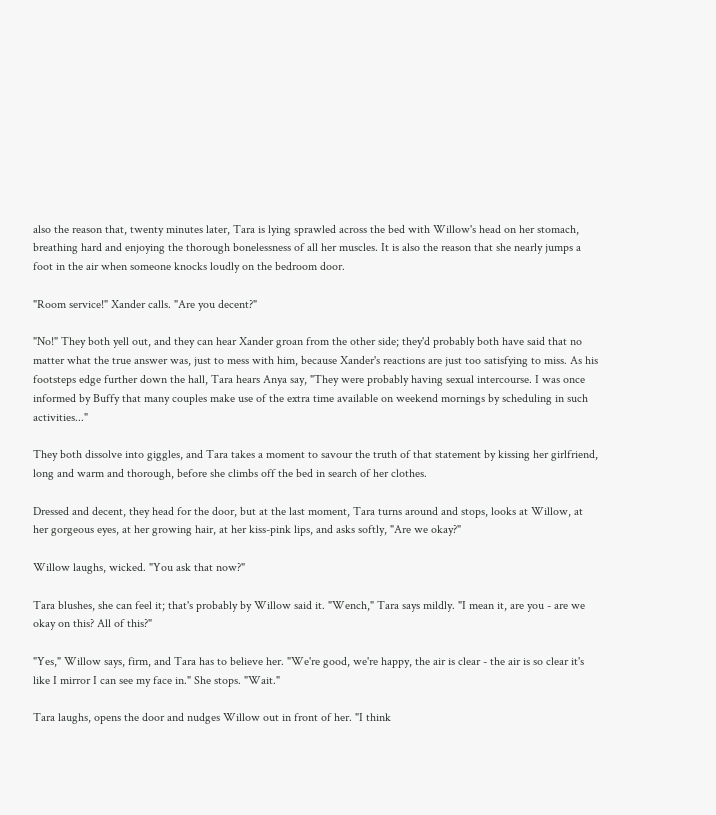also the reason that, twenty minutes later, Tara is lying sprawled across the bed with Willow's head on her stomach, breathing hard and enjoying the thorough bonelessness of all her muscles. It is also the reason that she nearly jumps a foot in the air when someone knocks loudly on the bedroom door.

"Room service!" Xander calls. "Are you decent?"

"No!" They both yell out, and they can hear Xander groan from the other side; they'd probably both have said that no matter what the true answer was, just to mess with him, because Xander's reactions are just too satisfying to miss. As his footsteps edge further down the hall, Tara hears Anya say, "They were probably having sexual intercourse. I was once informed by Buffy that many couples make use of the extra time available on weekend mornings by scheduling in such activities..."

They both dissolve into giggles, and Tara takes a moment to savour the truth of that statement by kissing her girlfriend, long and warm and thorough, before she climbs off the bed in search of her clothes.

Dressed and decent, they head for the door, but at the last moment, Tara turns around and stops, looks at Willow, at her gorgeous eyes, at her growing hair, at her kiss-pink lips, and asks softly, "Are we okay?"

Willow laughs, wicked. "You ask that now?"

Tara blushes, she can feel it; that's probably by Willow said it. "Wench," Tara says mildly. "I mean it, are you - are we okay on this? All of this?"

"Yes," Willow says, firm, and Tara has to believe her. "We're good, we're happy, the air is clear - the air is so clear it's like I mirror I can see my face in." She stops. "Wait."

Tara laughs, opens the door and nudges Willow out in front of her. "I think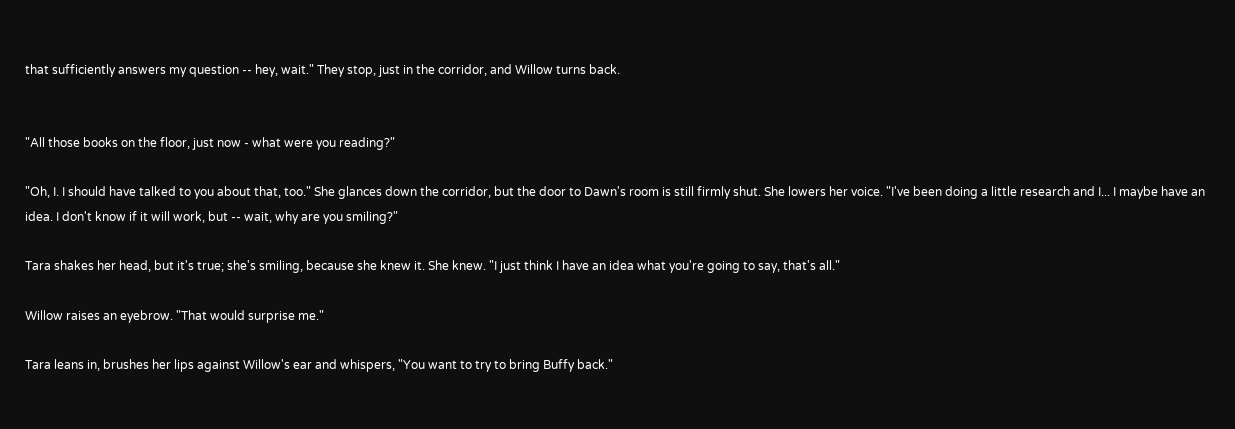that sufficiently answers my question -- hey, wait." They stop, just in the corridor, and Willow turns back.


"All those books on the floor, just now - what were you reading?"

"Oh, I. I should have talked to you about that, too." She glances down the corridor, but the door to Dawn's room is still firmly shut. She lowers her voice. "I've been doing a little research and I... I maybe have an idea. I don't know if it will work, but -- wait, why are you smiling?"

Tara shakes her head, but it's true; she's smiling, because she knew it. She knew. "I just think I have an idea what you're going to say, that's all."

Willow raises an eyebrow. "That would surprise me."

Tara leans in, brushes her lips against Willow's ear and whispers, "You want to try to bring Buffy back."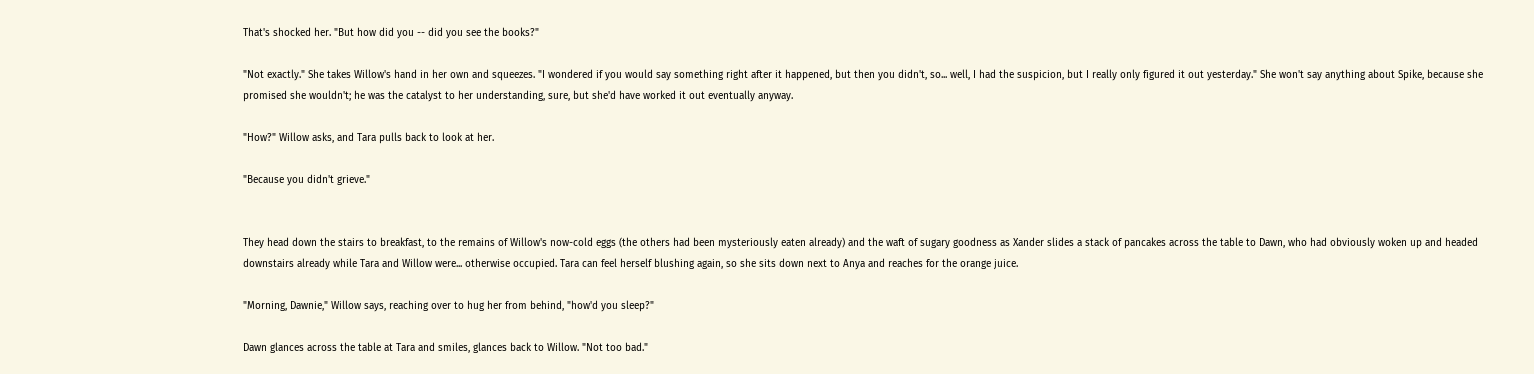That's shocked her. "But how did you -- did you see the books?"

"Not exactly." She takes Willow's hand in her own and squeezes. "I wondered if you would say something right after it happened, but then you didn't, so... well, I had the suspicion, but I really only figured it out yesterday." She won't say anything about Spike, because she promised she wouldn't; he was the catalyst to her understanding, sure, but she'd have worked it out eventually anyway.

"How?" Willow asks, and Tara pulls back to look at her.

"Because you didn't grieve."


They head down the stairs to breakfast, to the remains of Willow's now-cold eggs (the others had been mysteriously eaten already) and the waft of sugary goodness as Xander slides a stack of pancakes across the table to Dawn, who had obviously woken up and headed downstairs already while Tara and Willow were... otherwise occupied. Tara can feel herself blushing again, so she sits down next to Anya and reaches for the orange juice.

"Morning, Dawnie," Willow says, reaching over to hug her from behind, "how'd you sleep?"

Dawn glances across the table at Tara and smiles, glances back to Willow. "Not too bad."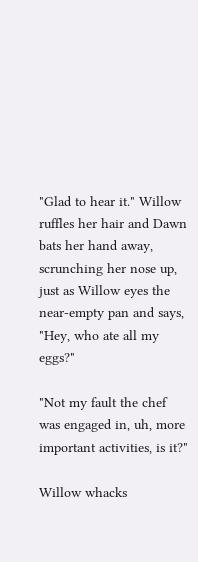"Glad to hear it." Willow ruffles her hair and Dawn bats her hand away, scrunching her nose up, just as Willow eyes the near-empty pan and says, "Hey, who ate all my eggs?"

"Not my fault the chef was engaged in, uh, more important activities, is it?"

Willow whacks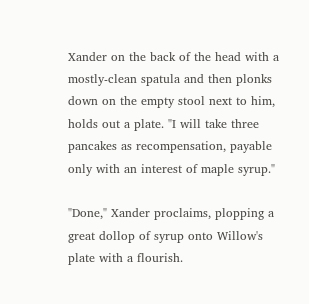Xander on the back of the head with a mostly-clean spatula and then plonks down on the empty stool next to him, holds out a plate. "I will take three pancakes as recompensation, payable only with an interest of maple syrup."

"Done," Xander proclaims, plopping a great dollop of syrup onto Willow's plate with a flourish.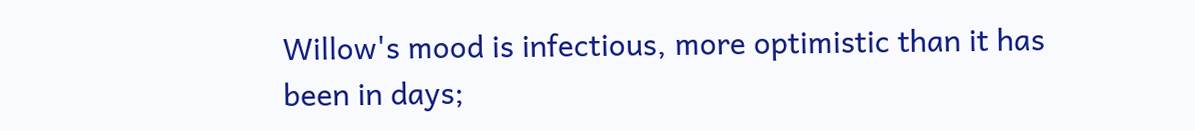Willow's mood is infectious, more optimistic than it has been in days;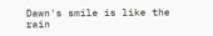Dawn's smile is like the rain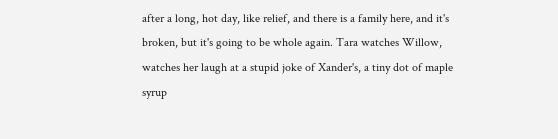after a long, hot day, like relief, and there is a family here, and it's broken, but it's going to be whole again. Tara watches Willow, watches her laugh at a stupid joke of Xander's, a tiny dot of maple syrup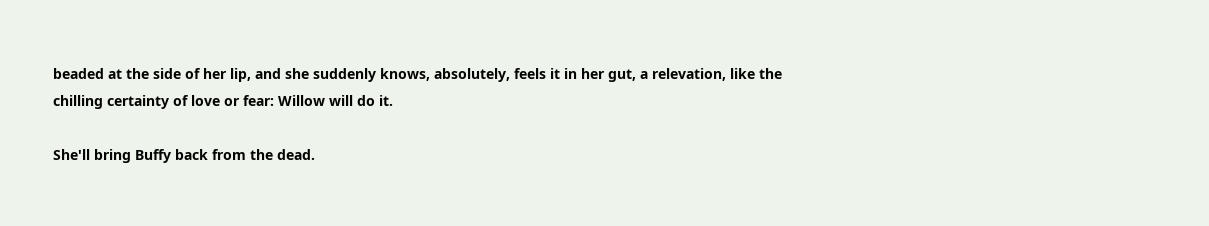beaded at the side of her lip, and she suddenly knows, absolutely, feels it in her gut, a relevation, like the chilling certainty of love or fear: Willow will do it.

She'll bring Buffy back from the dead.